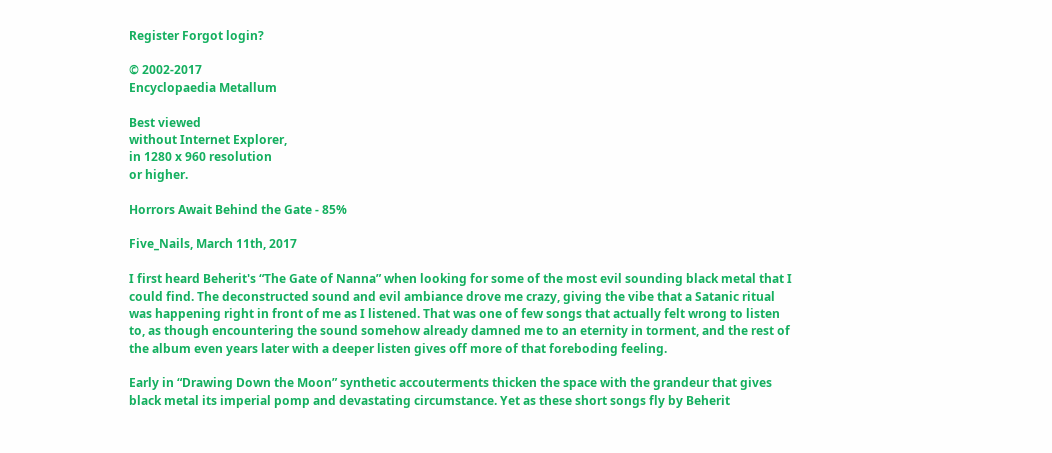Register Forgot login?

© 2002-2017
Encyclopaedia Metallum

Best viewed
without Internet Explorer,
in 1280 x 960 resolution
or higher.

Horrors Await Behind the Gate - 85%

Five_Nails, March 11th, 2017

I first heard Beherit's “The Gate of Nanna” when looking for some of the most evil sounding black metal that I could find. The deconstructed sound and evil ambiance drove me crazy, giving the vibe that a Satanic ritual was happening right in front of me as I listened. That was one of few songs that actually felt wrong to listen to, as though encountering the sound somehow already damned me to an eternity in torment, and the rest of the album even years later with a deeper listen gives off more of that foreboding feeling.

Early in “Drawing Down the Moon” synthetic accouterments thicken the space with the grandeur that gives black metal its imperial pomp and devastating circumstance. Yet as these short songs fly by Beherit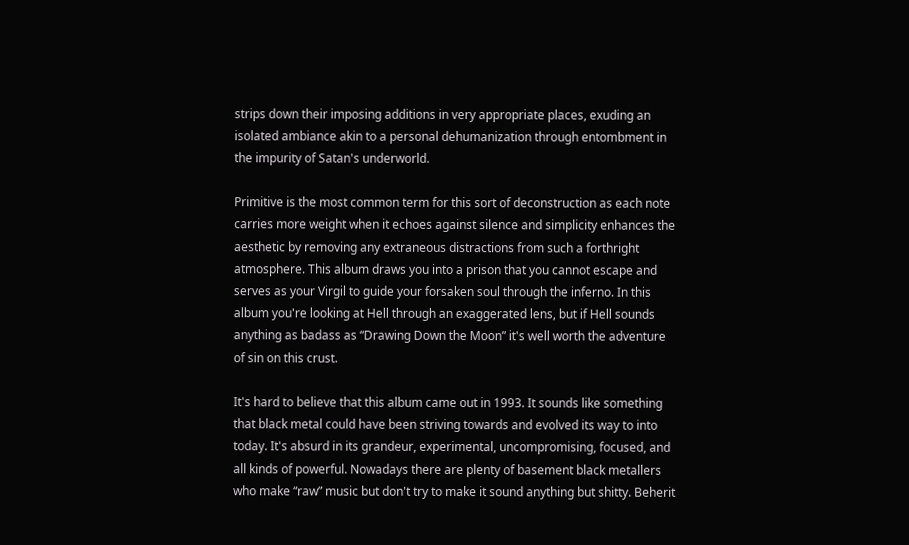strips down their imposing additions in very appropriate places, exuding an isolated ambiance akin to a personal dehumanization through entombment in the impurity of Satan's underworld.

Primitive is the most common term for this sort of deconstruction as each note carries more weight when it echoes against silence and simplicity enhances the aesthetic by removing any extraneous distractions from such a forthright atmosphere. This album draws you into a prison that you cannot escape and serves as your Virgil to guide your forsaken soul through the inferno. In this album you're looking at Hell through an exaggerated lens, but if Hell sounds anything as badass as “Drawing Down the Moon” it's well worth the adventure of sin on this crust.

It's hard to believe that this album came out in 1993. It sounds like something that black metal could have been striving towards and evolved its way to into today. It's absurd in its grandeur, experimental, uncompromising, focused, and all kinds of powerful. Nowadays there are plenty of basement black metallers who make “raw” music but don't try to make it sound anything but shitty. Beherit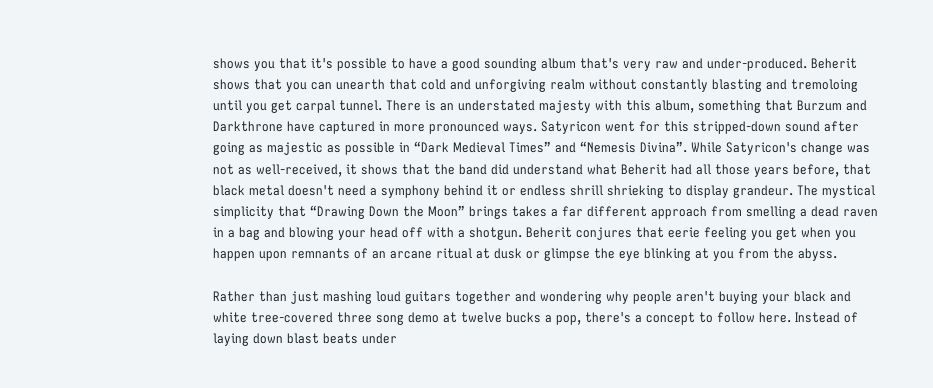shows you that it's possible to have a good sounding album that's very raw and under-produced. Beherit shows that you can unearth that cold and unforgiving realm without constantly blasting and tremoloing until you get carpal tunnel. There is an understated majesty with this album, something that Burzum and Darkthrone have captured in more pronounced ways. Satyricon went for this stripped-down sound after going as majestic as possible in “Dark Medieval Times” and “Nemesis Divina”. While Satyricon's change was not as well-received, it shows that the band did understand what Beherit had all those years before, that black metal doesn't need a symphony behind it or endless shrill shrieking to display grandeur. The mystical simplicity that “Drawing Down the Moon” brings takes a far different approach from smelling a dead raven in a bag and blowing your head off with a shotgun. Beherit conjures that eerie feeling you get when you happen upon remnants of an arcane ritual at dusk or glimpse the eye blinking at you from the abyss.

Rather than just mashing loud guitars together and wondering why people aren't buying your black and white tree-covered three song demo at twelve bucks a pop, there's a concept to follow here. Instead of laying down blast beats under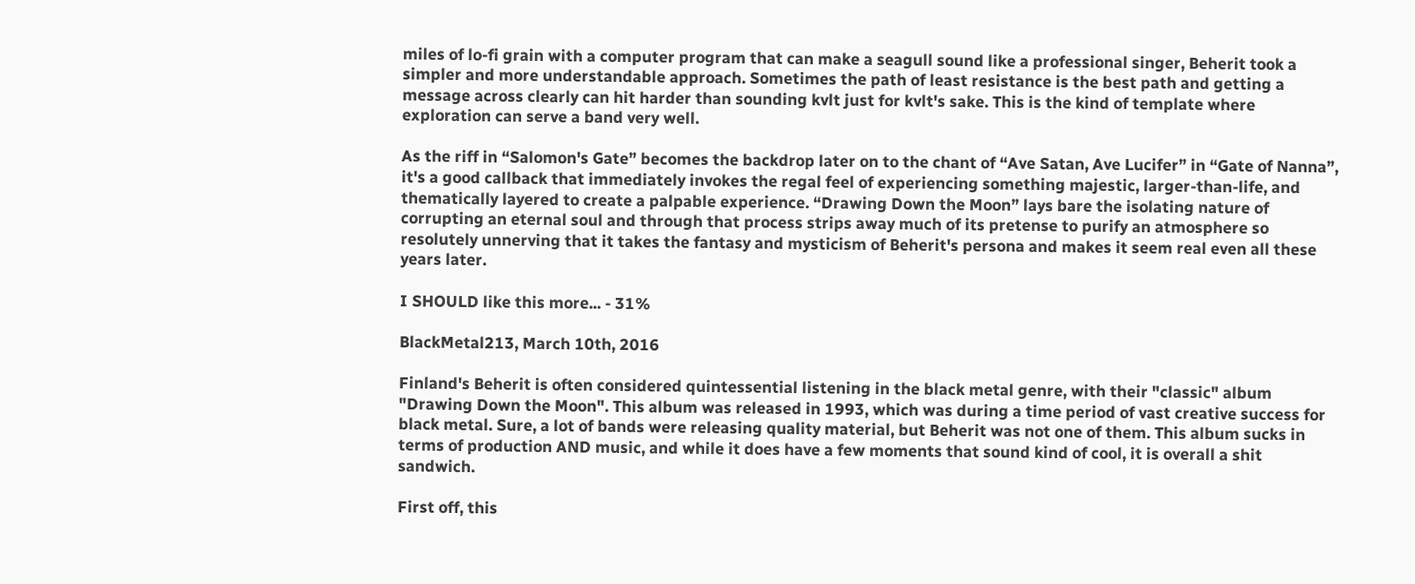miles of lo-fi grain with a computer program that can make a seagull sound like a professional singer, Beherit took a simpler and more understandable approach. Sometimes the path of least resistance is the best path and getting a message across clearly can hit harder than sounding kvlt just for kvlt's sake. This is the kind of template where exploration can serve a band very well.

As the riff in “Salomon's Gate” becomes the backdrop later on to the chant of “Ave Satan, Ave Lucifer” in “Gate of Nanna”, it's a good callback that immediately invokes the regal feel of experiencing something majestic, larger-than-life, and thematically layered to create a palpable experience. “Drawing Down the Moon” lays bare the isolating nature of corrupting an eternal soul and through that process strips away much of its pretense to purify an atmosphere so resolutely unnerving that it takes the fantasy and mysticism of Beherit's persona and makes it seem real even all these years later.

I SHOULD like this more... - 31%

BlackMetal213, March 10th, 2016

Finland's Beherit is often considered quintessential listening in the black metal genre, with their "classic" album "Drawing Down the Moon". This album was released in 1993, which was during a time period of vast creative success for black metal. Sure, a lot of bands were releasing quality material, but Beherit was not one of them. This album sucks in terms of production AND music, and while it does have a few moments that sound kind of cool, it is overall a shit sandwich.

First off, this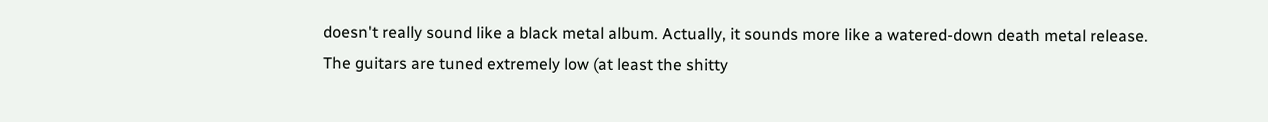doesn't really sound like a black metal album. Actually, it sounds more like a watered-down death metal release. The guitars are tuned extremely low (at least the shitty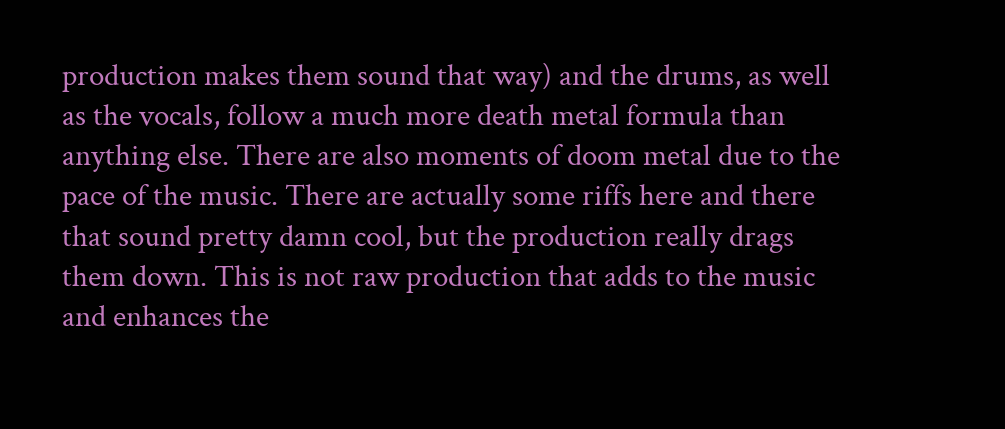production makes them sound that way) and the drums, as well as the vocals, follow a much more death metal formula than anything else. There are also moments of doom metal due to the pace of the music. There are actually some riffs here and there that sound pretty damn cool, but the production really drags them down. This is not raw production that adds to the music and enhances the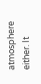atmosphere either. It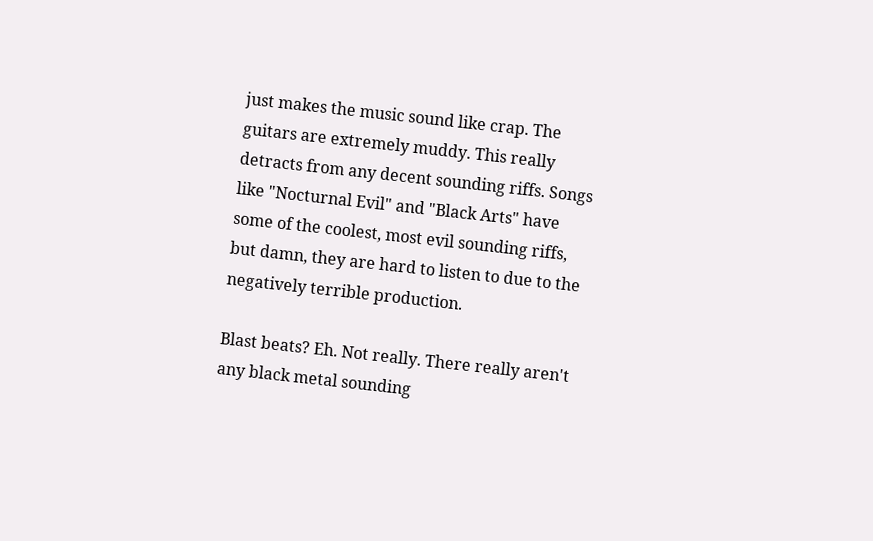just makes the music sound like crap. The guitars are extremely muddy. This really detracts from any decent sounding riffs. Songs like "Nocturnal Evil" and "Black Arts" have some of the coolest, most evil sounding riffs, but damn, they are hard to listen to due to the negatively terrible production.

Blast beats? Eh. Not really. There really aren't any black metal sounding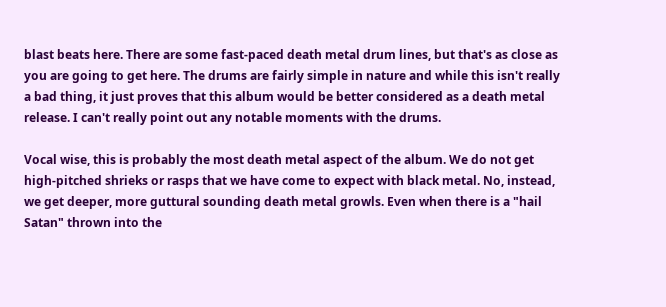blast beats here. There are some fast-paced death metal drum lines, but that's as close as you are going to get here. The drums are fairly simple in nature and while this isn't really a bad thing, it just proves that this album would be better considered as a death metal release. I can't really point out any notable moments with the drums.

Vocal wise, this is probably the most death metal aspect of the album. We do not get high-pitched shrieks or rasps that we have come to expect with black metal. No, instead, we get deeper, more guttural sounding death metal growls. Even when there is a "hail Satan" thrown into the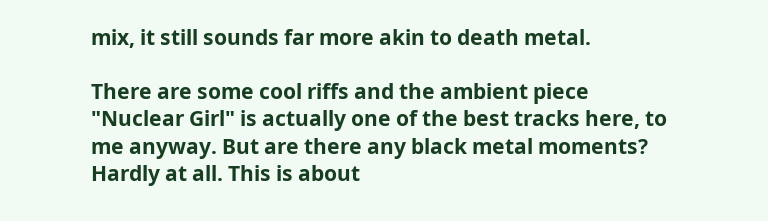mix, it still sounds far more akin to death metal.

There are some cool riffs and the ambient piece "Nuclear Girl" is actually one of the best tracks here, to me anyway. But are there any black metal moments? Hardly at all. This is about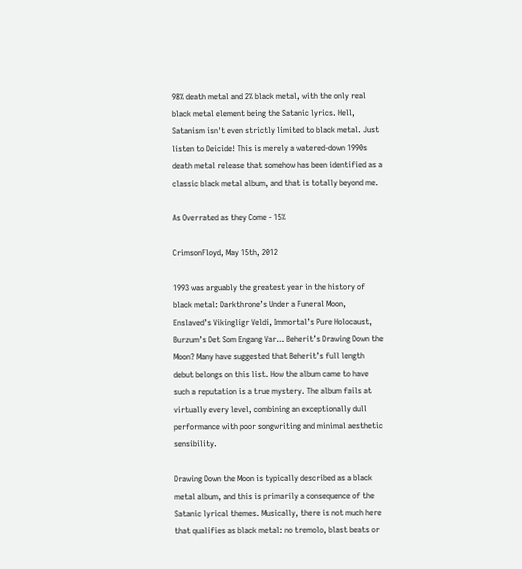98% death metal and 2% black metal, with the only real black metal element being the Satanic lyrics. Hell, Satanism isn't even strictly limited to black metal. Just listen to Deicide! This is merely a watered-down 1990s death metal release that somehow has been identified as a classic black metal album, and that is totally beyond me.

As Overrated as they Come - 15%

CrimsonFloyd, May 15th, 2012

1993 was arguably the greatest year in the history of black metal: Darkthrone’s Under a Funeral Moon, Enslaved’s Víkínglígr Veldí, Immortal’s Pure Holocaust, Burzum’s Det Som Engang Var… Beherit’s Drawing Down the Moon? Many have suggested that Beherit’s full length debut belongs on this list. How the album came to have such a reputation is a true mystery. The album fails at virtually every level, combining an exceptionally dull performance with poor songwriting and minimal aesthetic sensibility.

Drawing Down the Moon is typically described as a black metal album, and this is primarily a consequence of the Satanic lyrical themes. Musically, there is not much here that qualifies as black metal: no tremolo, blast beats or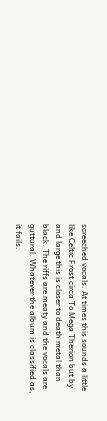screeched vocals. At times this sounds a little like Celtic Frost circa To Mega Therion but by and large this is closer to death metal than black. The riffs are meaty and the vocals are guttural. Whatever the album is classified as, it fails.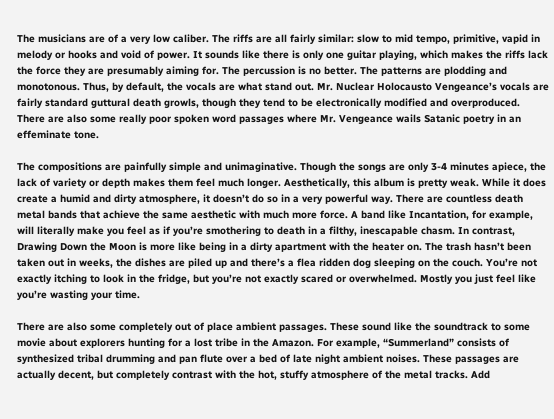The musicians are of a very low caliber. The riffs are all fairly similar: slow to mid tempo, primitive, vapid in melody or hooks and void of power. It sounds like there is only one guitar playing, which makes the riffs lack the force they are presumably aiming for. The percussion is no better. The patterns are plodding and monotonous. Thus, by default, the vocals are what stand out. Mr. Nuclear Holocausto Vengeance’s vocals are fairly standard guttural death growls, though they tend to be electronically modified and overproduced. There are also some really poor spoken word passages where Mr. Vengeance wails Satanic poetry in an effeminate tone.

The compositions are painfully simple and unimaginative. Though the songs are only 3-4 minutes apiece, the lack of variety or depth makes them feel much longer. Aesthetically, this album is pretty weak. While it does create a humid and dirty atmosphere, it doesn’t do so in a very powerful way. There are countless death metal bands that achieve the same aesthetic with much more force. A band like Incantation, for example, will literally make you feel as if you’re smothering to death in a filthy, inescapable chasm. In contrast, Drawing Down the Moon is more like being in a dirty apartment with the heater on. The trash hasn’t been taken out in weeks, the dishes are piled up and there’s a flea ridden dog sleeping on the couch. You’re not exactly itching to look in the fridge, but you’re not exactly scared or overwhelmed. Mostly you just feel like you’re wasting your time.

There are also some completely out of place ambient passages. These sound like the soundtrack to some movie about explorers hunting for a lost tribe in the Amazon. For example, “Summerland” consists of synthesized tribal drumming and pan flute over a bed of late night ambient noises. These passages are actually decent, but completely contrast with the hot, stuffy atmosphere of the metal tracks. Add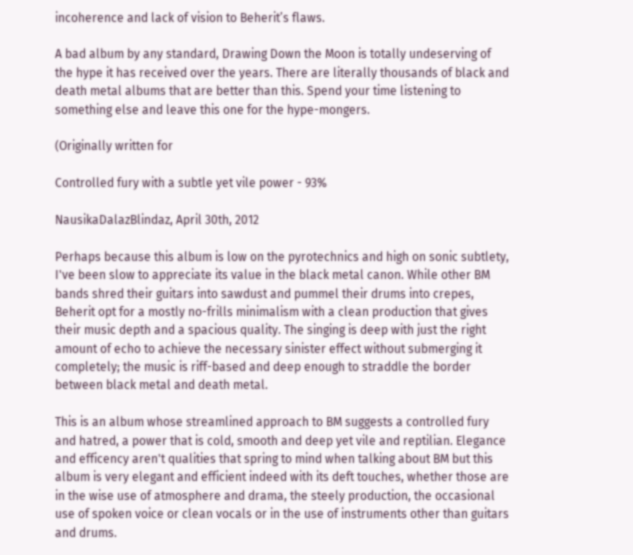incoherence and lack of vision to Beherit’s flaws.

A bad album by any standard, Drawing Down the Moon is totally undeserving of the hype it has received over the years. There are literally thousands of black and death metal albums that are better than this. Spend your time listening to something else and leave this one for the hype-mongers.

(Originally written for

Controlled fury with a subtle yet vile power - 93%

NausikaDalazBlindaz, April 30th, 2012

Perhaps because this album is low on the pyrotechnics and high on sonic subtlety, I've been slow to appreciate its value in the black metal canon. While other BM bands shred their guitars into sawdust and pummel their drums into crepes, Beherit opt for a mostly no-frills minimalism with a clean production that gives their music depth and a spacious quality. The singing is deep with just the right amount of echo to achieve the necessary sinister effect without submerging it completely; the music is riff-based and deep enough to straddle the border between black metal and death metal.

This is an album whose streamlined approach to BM suggests a controlled fury and hatred, a power that is cold, smooth and deep yet vile and reptilian. Elegance and efficency aren't qualities that spring to mind when talking about BM but this album is very elegant and efficient indeed with its deft touches, whether those are in the wise use of atmosphere and drama, the steely production, the occasional use of spoken voice or clean vocals or in the use of instruments other than guitars and drums.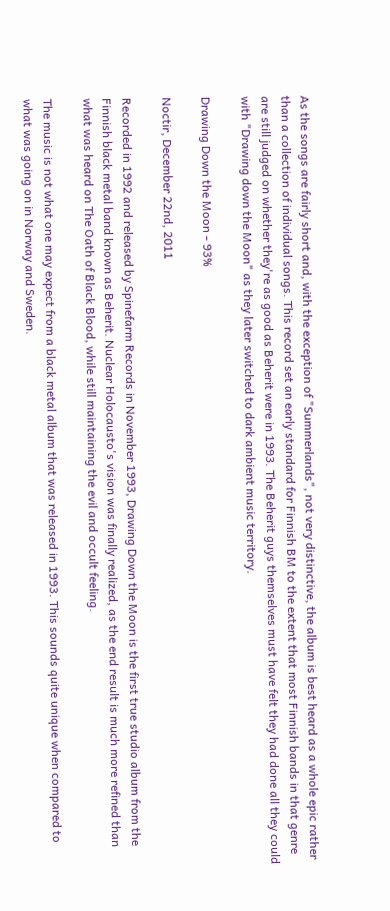As the songs are fairly short and, with the exception of "Summerlands", not very distinctive, the album is best heard as a whole epic rather than a collection of individual songs. This record set an early standard for Finnish BM to the extent that most Finnish bands in that genre are still judged on whether they're as good as Beherit were in 1993. The Beherit guys themselves must have felt they had done all they could with "Drawing down the Moon" as they later switched to dark ambient music territory.

Drawing Down the Moon - 93%

Noctir, December 22nd, 2011

Recorded in 1992 and released by Spinefarm Records in November 1993, Drawing Down the Moon is the first true studio album from the Finnish black metal band known as Beherit. Nuclear Holocausto's vision was finally realized, as the end result is much more refined than what was heard on The Oath of Black Blood, while still maintaining the evil and occult feeling.

The music is not what one may expect from a black metal album that was released in 1993. This sounds quite unique when compared to what was going on in Norway and Sweden.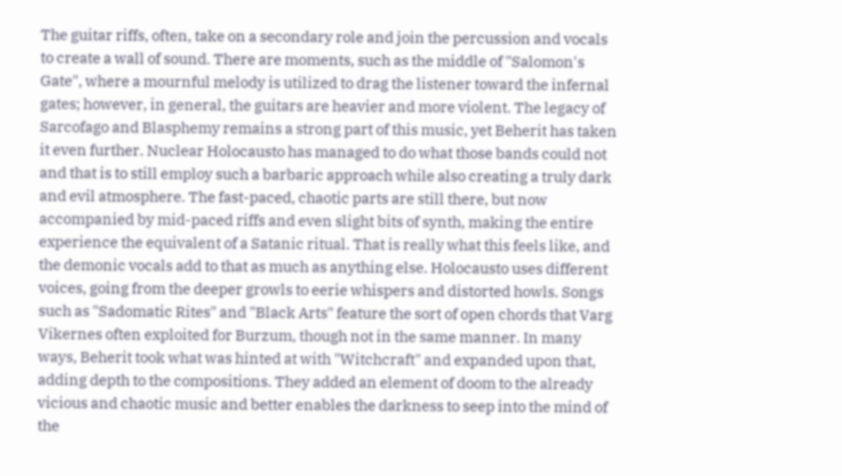The guitar riffs, often, take on a secondary role and join the percussion and vocals to create a wall of sound. There are moments, such as the middle of "Salomon's Gate", where a mournful melody is utilized to drag the listener toward the infernal gates; however, in general, the guitars are heavier and more violent. The legacy of Sarcofago and Blasphemy remains a strong part of this music, yet Beherit has taken it even further. Nuclear Holocausto has managed to do what those bands could not and that is to still employ such a barbaric approach while also creating a truly dark and evil atmosphere. The fast-paced, chaotic parts are still there, but now accompanied by mid-paced riffs and even slight bits of synth, making the entire experience the equivalent of a Satanic ritual. That is really what this feels like, and the demonic vocals add to that as much as anything else. Holocausto uses different voices, going from the deeper growls to eerie whispers and distorted howls. Songs such as "Sadomatic Rites" and "Black Arts" feature the sort of open chords that Varg Vikernes often exploited for Burzum, though not in the same manner. In many ways, Beherit took what was hinted at with "Witchcraft" and expanded upon that, adding depth to the compositions. They added an element of doom to the already vicious and chaotic music and better enables the darkness to seep into the mind of the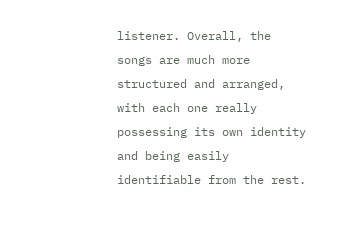listener. Overall, the songs are much more structured and arranged, with each one really possessing its own identity and being easily identifiable from the rest.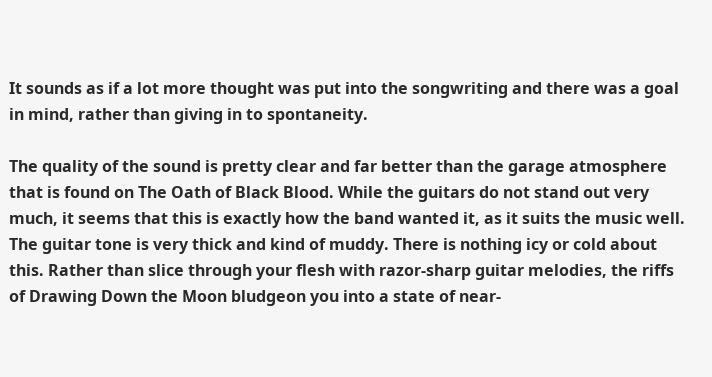It sounds as if a lot more thought was put into the songwriting and there was a goal in mind, rather than giving in to spontaneity.

The quality of the sound is pretty clear and far better than the garage atmosphere that is found on The Oath of Black Blood. While the guitars do not stand out very much, it seems that this is exactly how the band wanted it, as it suits the music well. The guitar tone is very thick and kind of muddy. There is nothing icy or cold about this. Rather than slice through your flesh with razor-sharp guitar melodies, the riffs of Drawing Down the Moon bludgeon you into a state of near-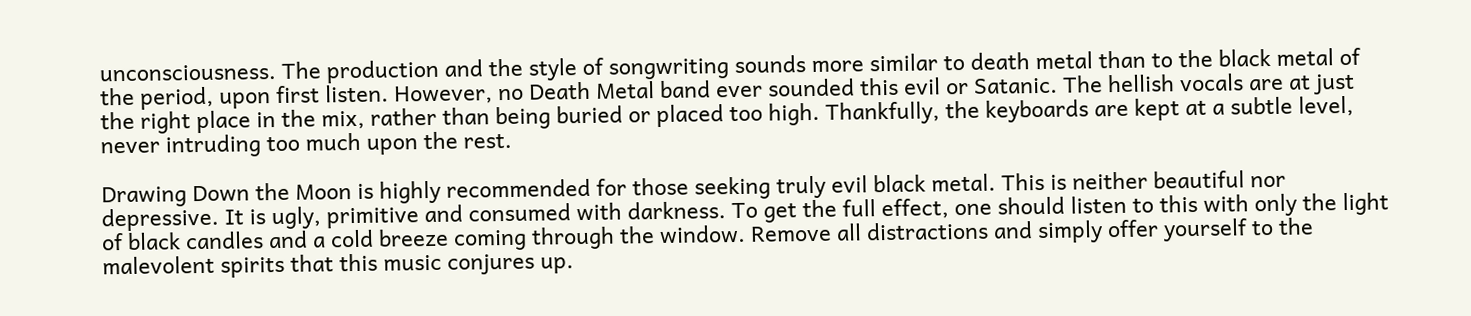unconsciousness. The production and the style of songwriting sounds more similar to death metal than to the black metal of the period, upon first listen. However, no Death Metal band ever sounded this evil or Satanic. The hellish vocals are at just the right place in the mix, rather than being buried or placed too high. Thankfully, the keyboards are kept at a subtle level, never intruding too much upon the rest.

Drawing Down the Moon is highly recommended for those seeking truly evil black metal. This is neither beautiful nor depressive. It is ugly, primitive and consumed with darkness. To get the full effect, one should listen to this with only the light of black candles and a cold breeze coming through the window. Remove all distractions and simply offer yourself to the malevolent spirits that this music conjures up.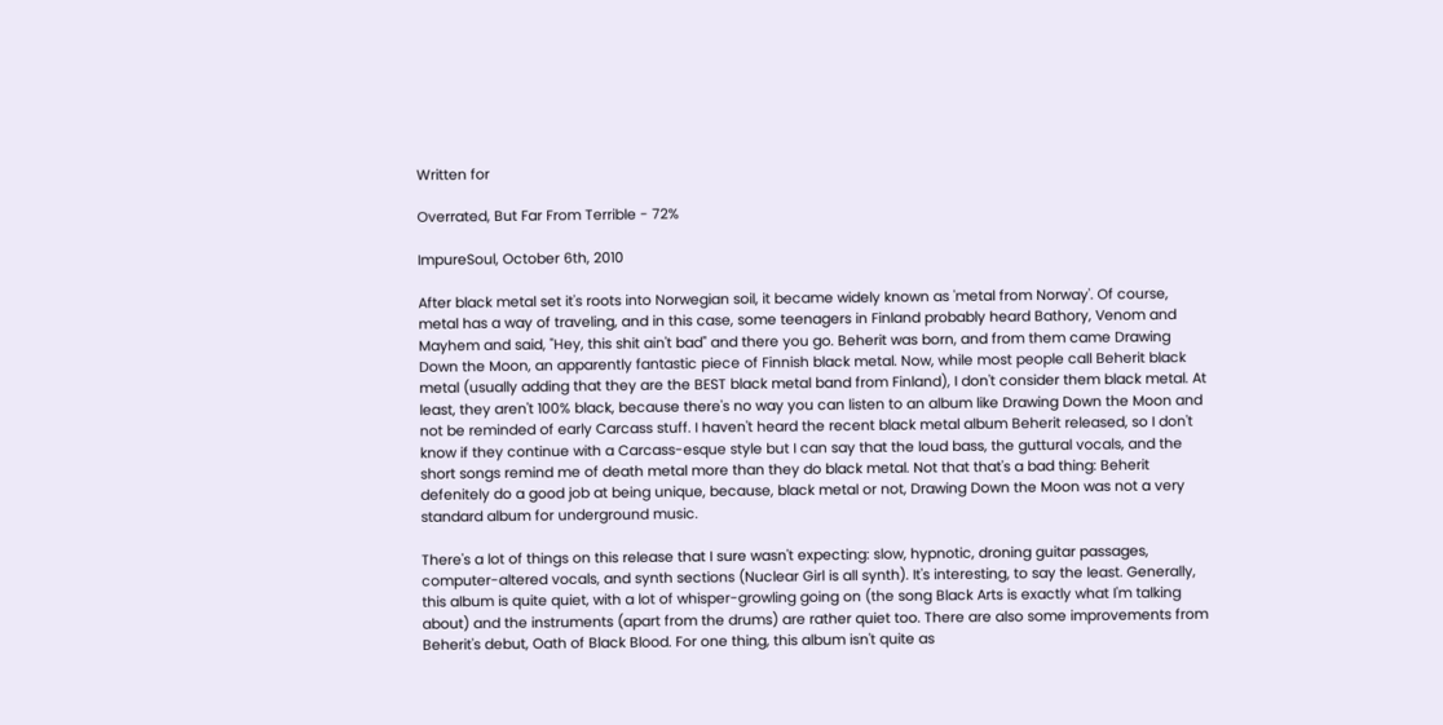Written for

Overrated, But Far From Terrible - 72%

ImpureSoul, October 6th, 2010

After black metal set it's roots into Norwegian soil, it became widely known as 'metal from Norway'. Of course, metal has a way of traveling, and in this case, some teenagers in Finland probably heard Bathory, Venom and Mayhem and said, "Hey, this shit ain't bad" and there you go. Beherit was born, and from them came Drawing Down the Moon, an apparently fantastic piece of Finnish black metal. Now, while most people call Beherit black metal (usually adding that they are the BEST black metal band from Finland), I don't consider them black metal. At least, they aren't 100% black, because there's no way you can listen to an album like Drawing Down the Moon and not be reminded of early Carcass stuff. I haven't heard the recent black metal album Beherit released, so I don't know if they continue with a Carcass-esque style but I can say that the loud bass, the guttural vocals, and the short songs remind me of death metal more than they do black metal. Not that that's a bad thing: Beherit defenitely do a good job at being unique, because, black metal or not, Drawing Down the Moon was not a very standard album for underground music.

There's a lot of things on this release that I sure wasn't expecting: slow, hypnotic, droning guitar passages, computer-altered vocals, and synth sections (Nuclear Girl is all synth). It's interesting, to say the least. Generally, this album is quite quiet, with a lot of whisper-growling going on (the song Black Arts is exactly what I'm talking about) and the instruments (apart from the drums) are rather quiet too. There are also some improvements from Beherit's debut, Oath of Black Blood. For one thing, this album isn't quite as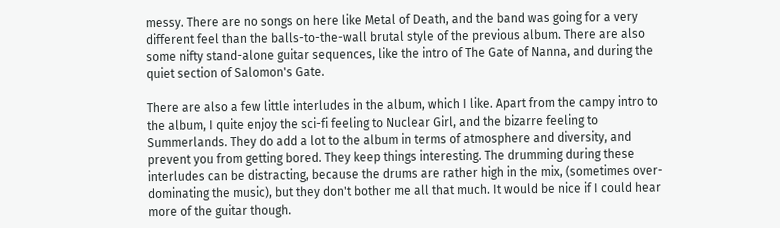messy. There are no songs on here like Metal of Death, and the band was going for a very different feel than the balls-to-the-wall brutal style of the previous album. There are also some nifty stand-alone guitar sequences, like the intro of The Gate of Nanna, and during the quiet section of Salomon's Gate.

There are also a few little interludes in the album, which I like. Apart from the campy intro to the album, I quite enjoy the sci-fi feeling to Nuclear Girl, and the bizarre feeling to Summerlands. They do add a lot to the album in terms of atmosphere and diversity, and prevent you from getting bored. They keep things interesting. The drumming during these interludes can be distracting, because the drums are rather high in the mix, (sometimes over-dominating the music), but they don't bother me all that much. It would be nice if I could hear more of the guitar though.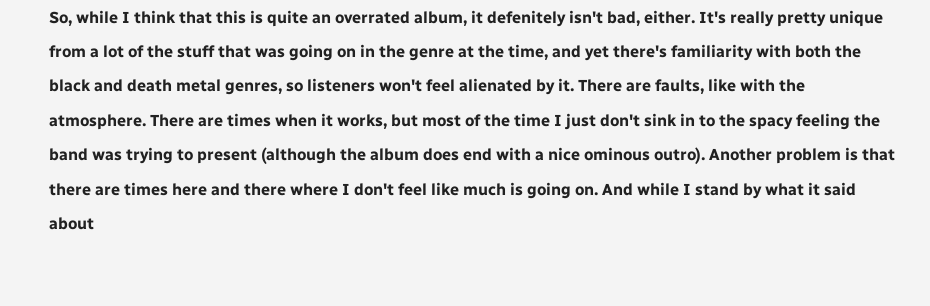So, while I think that this is quite an overrated album, it defenitely isn't bad, either. It's really pretty unique from a lot of the stuff that was going on in the genre at the time, and yet there's familiarity with both the black and death metal genres, so listeners won't feel alienated by it. There are faults, like with the atmosphere. There are times when it works, but most of the time I just don't sink in to the spacy feeling the band was trying to present (although the album does end with a nice ominous outro). Another problem is that there are times here and there where I don't feel like much is going on. And while I stand by what it said about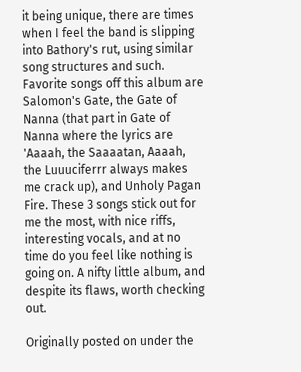it being unique, there are times when I feel the band is slipping into Bathory's rut, using similar song structures and such. Favorite songs off this album are Salomon's Gate, the Gate of Nanna (that part in Gate of Nanna where the lyrics are 'Aaaah, the Saaaatan, Aaaah, the Luuuciferrr always makes me crack up), and Unholy Pagan Fire. These 3 songs stick out for me the most, with nice riffs, interesting vocals, and at no time do you feel like nothing is going on. A nifty little album, and despite its flaws, worth checking out.

Originally posted on under the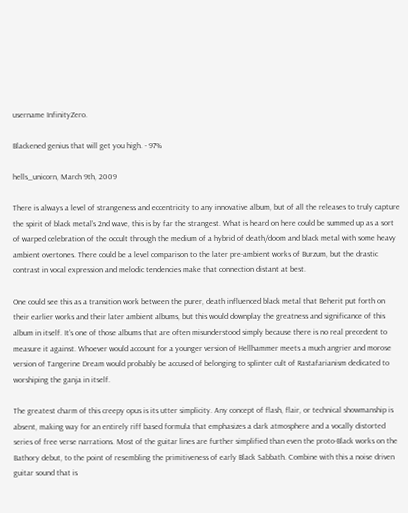username InfinityZero.

Blackened genius that will get you high. - 97%

hells_unicorn, March 9th, 2009

There is always a level of strangeness and eccentricity to any innovative album, but of all the releases to truly capture the spirit of black metal’s 2nd wave, this is by far the strangest. What is heard on here could be summed up as a sort of warped celebration of the occult through the medium of a hybrid of death/doom and black metal with some heavy ambient overtones. There could be a level comparison to the later pre-ambient works of Burzum, but the drastic contrast in vocal expression and melodic tendencies make that connection distant at best.

One could see this as a transition work between the purer, death influenced black metal that Beherit put forth on their earlier works and their later ambient albums, but this would downplay the greatness and significance of this album in itself. It’s one of those albums that are often misunderstood simply because there is no real precedent to measure it against. Whoever would account for a younger version of Hellhammer meets a much angrier and morose version of Tangerine Dream would probably be accused of belonging to splinter cult of Rastafarianism dedicated to worshiping the ganja in itself.

The greatest charm of this creepy opus is its utter simplicity. Any concept of flash, flair, or technical showmanship is absent, making way for an entirely riff based formula that emphasizes a dark atmosphere and a vocally distorted series of free verse narrations. Most of the guitar lines are further simplified than even the proto-Black works on the Bathory debut, to the point of resembling the primitiveness of early Black Sabbath. Combine with this a noise driven guitar sound that is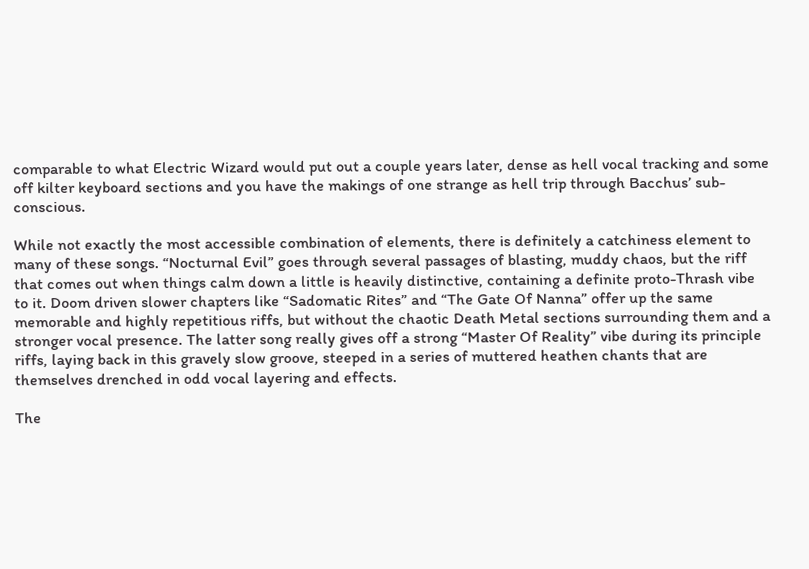comparable to what Electric Wizard would put out a couple years later, dense as hell vocal tracking and some off kilter keyboard sections and you have the makings of one strange as hell trip through Bacchus’ sub-conscious.

While not exactly the most accessible combination of elements, there is definitely a catchiness element to many of these songs. “Nocturnal Evil” goes through several passages of blasting, muddy chaos, but the riff that comes out when things calm down a little is heavily distinctive, containing a definite proto-Thrash vibe to it. Doom driven slower chapters like “Sadomatic Rites” and “The Gate Of Nanna” offer up the same memorable and highly repetitious riffs, but without the chaotic Death Metal sections surrounding them and a stronger vocal presence. The latter song really gives off a strong “Master Of Reality” vibe during its principle riffs, laying back in this gravely slow groove, steeped in a series of muttered heathen chants that are themselves drenched in odd vocal layering and effects.

The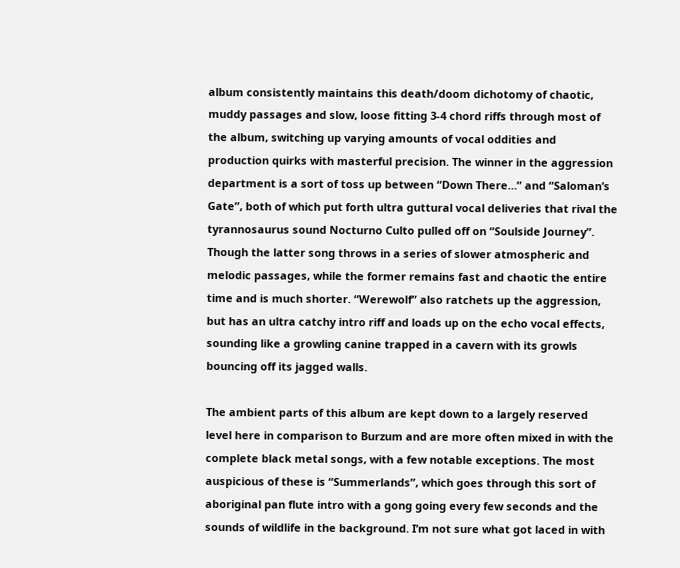album consistently maintains this death/doom dichotomy of chaotic, muddy passages and slow, loose fitting 3-4 chord riffs through most of the album, switching up varying amounts of vocal oddities and production quirks with masterful precision. The winner in the aggression department is a sort of toss up between “Down There…” and “Saloman’s Gate”, both of which put forth ultra guttural vocal deliveries that rival the tyrannosaurus sound Nocturno Culto pulled off on “Soulside Journey”. Though the latter song throws in a series of slower atmospheric and melodic passages, while the former remains fast and chaotic the entire time and is much shorter. “Werewolf” also ratchets up the aggression, but has an ultra catchy intro riff and loads up on the echo vocal effects, sounding like a growling canine trapped in a cavern with its growls bouncing off its jagged walls.

The ambient parts of this album are kept down to a largely reserved level here in comparison to Burzum and are more often mixed in with the complete black metal songs, with a few notable exceptions. The most auspicious of these is “Summerlands”, which goes through this sort of aboriginal pan flute intro with a gong going every few seconds and the sounds of wildlife in the background. I’m not sure what got laced in with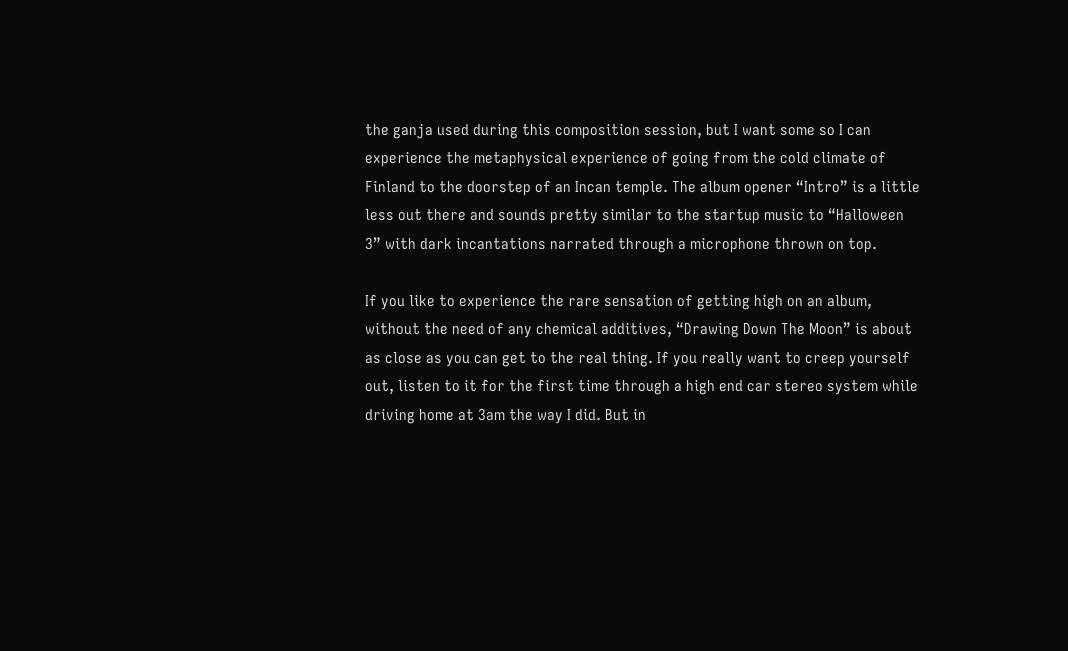the ganja used during this composition session, but I want some so I can experience the metaphysical experience of going from the cold climate of Finland to the doorstep of an Incan temple. The album opener “Intro” is a little less out there and sounds pretty similar to the startup music to “Halloween 3” with dark incantations narrated through a microphone thrown on top.

If you like to experience the rare sensation of getting high on an album, without the need of any chemical additives, “Drawing Down The Moon” is about as close as you can get to the real thing. If you really want to creep yourself out, listen to it for the first time through a high end car stereo system while driving home at 3am the way I did. But in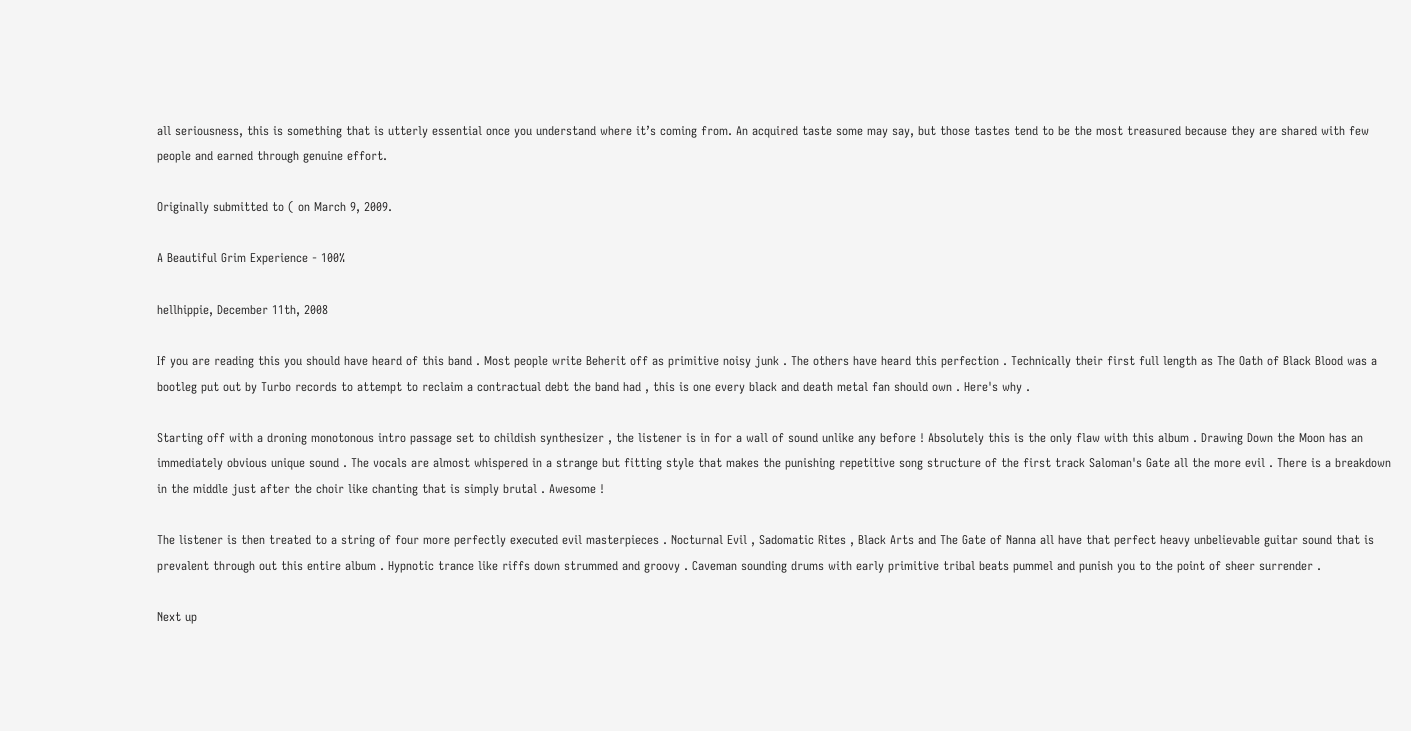all seriousness, this is something that is utterly essential once you understand where it’s coming from. An acquired taste some may say, but those tastes tend to be the most treasured because they are shared with few people and earned through genuine effort.

Originally submitted to ( on March 9, 2009.

A Beautiful Grim Experience - 100%

hellhippie, December 11th, 2008

If you are reading this you should have heard of this band . Most people write Beherit off as primitive noisy junk . The others have heard this perfection . Technically their first full length as The Oath of Black Blood was a bootleg put out by Turbo records to attempt to reclaim a contractual debt the band had , this is one every black and death metal fan should own . Here's why .

Starting off with a droning monotonous intro passage set to childish synthesizer , the listener is in for a wall of sound unlike any before ! Absolutely this is the only flaw with this album . Drawing Down the Moon has an immediately obvious unique sound . The vocals are almost whispered in a strange but fitting style that makes the punishing repetitive song structure of the first track Saloman's Gate all the more evil . There is a breakdown in the middle just after the choir like chanting that is simply brutal . Awesome !

The listener is then treated to a string of four more perfectly executed evil masterpieces . Nocturnal Evil , Sadomatic Rites , Black Arts and The Gate of Nanna all have that perfect heavy unbelievable guitar sound that is prevalent through out this entire album . Hypnotic trance like riffs down strummed and groovy . Caveman sounding drums with early primitive tribal beats pummel and punish you to the point of sheer surrender .

Next up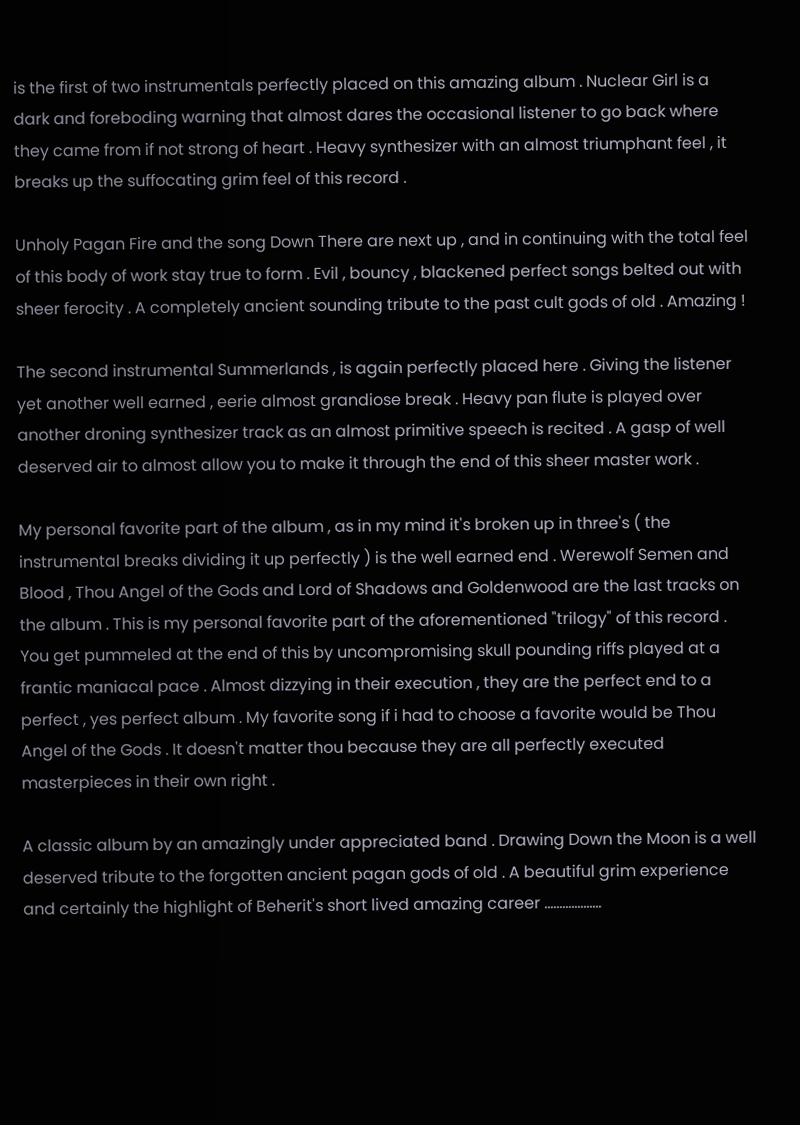is the first of two instrumentals perfectly placed on this amazing album . Nuclear Girl is a dark and foreboding warning that almost dares the occasional listener to go back where they came from if not strong of heart . Heavy synthesizer with an almost triumphant feel , it breaks up the suffocating grim feel of this record .

Unholy Pagan Fire and the song Down There are next up , and in continuing with the total feel of this body of work stay true to form . Evil , bouncy , blackened perfect songs belted out with sheer ferocity . A completely ancient sounding tribute to the past cult gods of old . Amazing !

The second instrumental Summerlands , is again perfectly placed here . Giving the listener yet another well earned , eerie almost grandiose break . Heavy pan flute is played over another droning synthesizer track as an almost primitive speech is recited . A gasp of well deserved air to almost allow you to make it through the end of this sheer master work .

My personal favorite part of the album , as in my mind it's broken up in three's ( the instrumental breaks dividing it up perfectly ) is the well earned end . Werewolf Semen and Blood , Thou Angel of the Gods and Lord of Shadows and Goldenwood are the last tracks on the album . This is my personal favorite part of the aforementioned "trilogy" of this record . You get pummeled at the end of this by uncompromising skull pounding riffs played at a frantic maniacal pace . Almost dizzying in their execution , they are the perfect end to a perfect , yes perfect album . My favorite song if i had to choose a favorite would be Thou Angel of the Gods . It doesn't matter thou because they are all perfectly executed masterpieces in their own right .

A classic album by an amazingly under appreciated band . Drawing Down the Moon is a well deserved tribute to the forgotten ancient pagan gods of old . A beautiful grim experience and certainly the highlight of Beherit's short lived amazing career ...................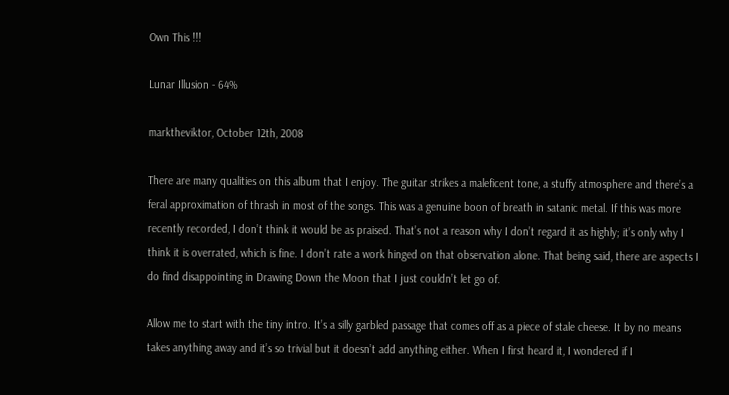Own This !!!

Lunar Illusion - 64%

marktheviktor, October 12th, 2008

There are many qualities on this album that I enjoy. The guitar strikes a maleficent tone, a stuffy atmosphere and there’s a feral approximation of thrash in most of the songs. This was a genuine boon of breath in satanic metal. If this was more recently recorded, I don’t think it would be as praised. That’s not a reason why I don’t regard it as highly; it’s only why I think it is overrated, which is fine. I don’t rate a work hinged on that observation alone. That being said, there are aspects I do find disappointing in Drawing Down the Moon that I just couldn’t let go of.

Allow me to start with the tiny intro. It’s a silly garbled passage that comes off as a piece of stale cheese. It by no means takes anything away and it’s so trivial but it doesn’t add anything either. When I first heard it, I wondered if I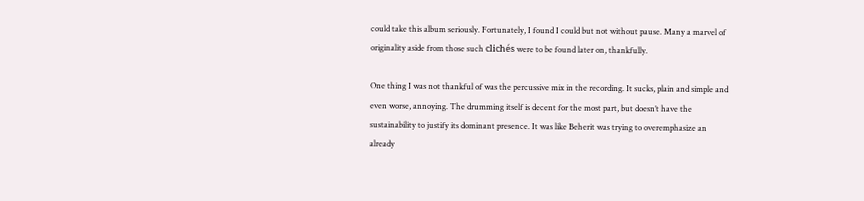could take this album seriously. Fortunately, I found I could but not without pause. Many a marvel of originality aside from those such clichés were to be found later on, thankfully.

One thing I was not thankful of was the percussive mix in the recording. It sucks, plain and simple and even worse, annoying. The drumming itself is decent for the most part, but doesn’t have the sustainability to justify its dominant presence. It was like Beherit was trying to overemphasize an already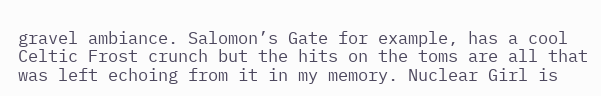gravel ambiance. Salomon’s Gate for example, has a cool Celtic Frost crunch but the hits on the toms are all that was left echoing from it in my memory. Nuclear Girl is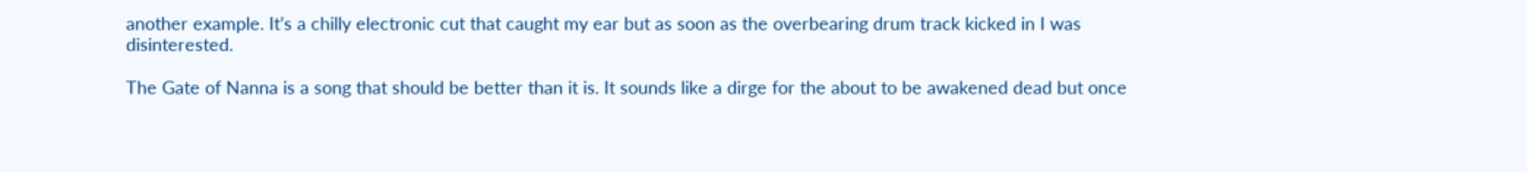another example. It’s a chilly electronic cut that caught my ear but as soon as the overbearing drum track kicked in I was disinterested.

The Gate of Nanna is a song that should be better than it is. It sounds like a dirge for the about to be awakened dead but once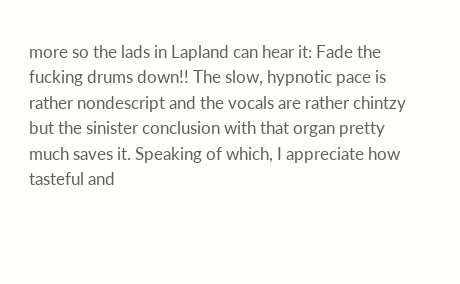more so the lads in Lapland can hear it: Fade the fucking drums down!! The slow, hypnotic pace is rather nondescript and the vocals are rather chintzy but the sinister conclusion with that organ pretty much saves it. Speaking of which, I appreciate how tasteful and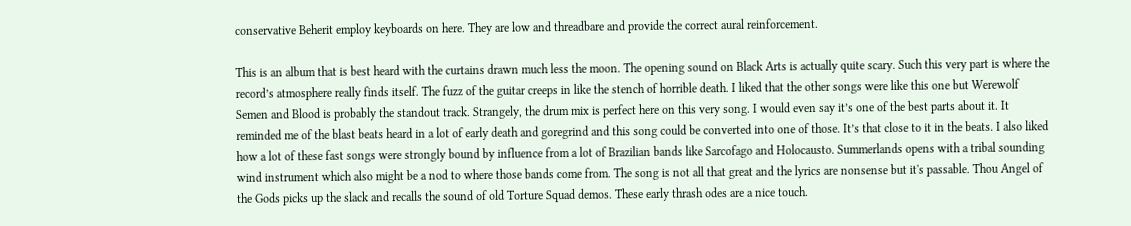conservative Beherit employ keyboards on here. They are low and threadbare and provide the correct aural reinforcement.

This is an album that is best heard with the curtains drawn much less the moon. The opening sound on Black Arts is actually quite scary. Such this very part is where the record’s atmosphere really finds itself. The fuzz of the guitar creeps in like the stench of horrible death. I liked that the other songs were like this one but Werewolf Semen and Blood is probably the standout track. Strangely, the drum mix is perfect here on this very song. I would even say it’s one of the best parts about it. It reminded me of the blast beats heard in a lot of early death and goregrind and this song could be converted into one of those. It’s that close to it in the beats. I also liked how a lot of these fast songs were strongly bound by influence from a lot of Brazilian bands like Sarcofago and Holocausto. Summerlands opens with a tribal sounding wind instrument which also might be a nod to where those bands come from. The song is not all that great and the lyrics are nonsense but it's passable. Thou Angel of the Gods picks up the slack and recalls the sound of old Torture Squad demos. These early thrash odes are a nice touch.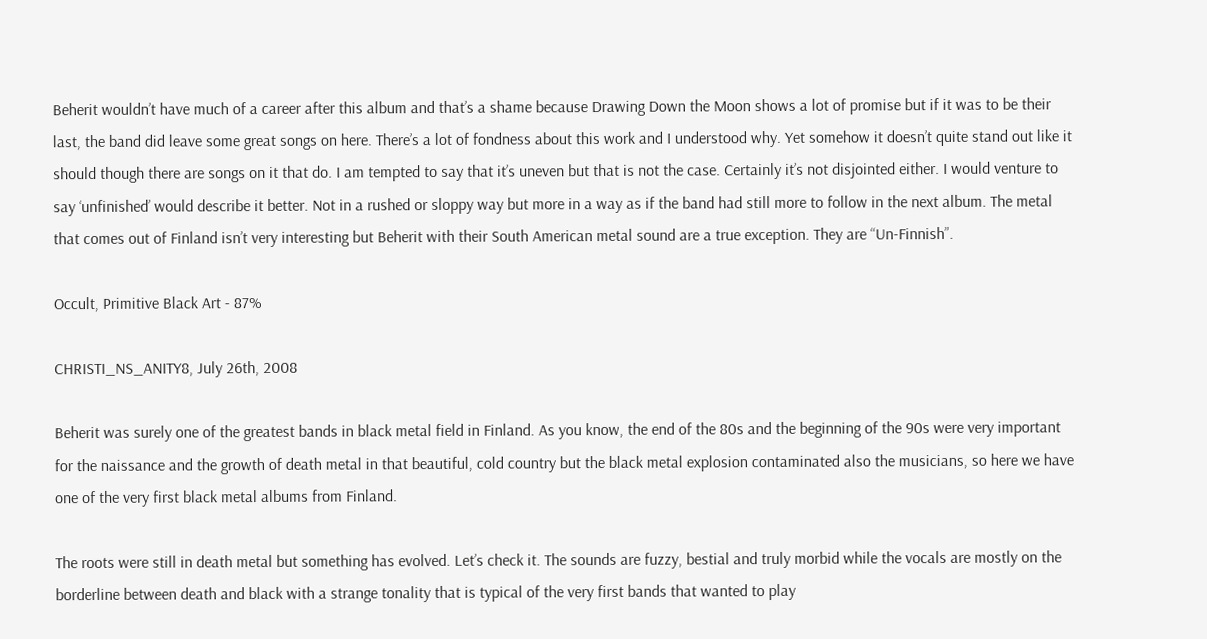Beherit wouldn’t have much of a career after this album and that’s a shame because Drawing Down the Moon shows a lot of promise but if it was to be their last, the band did leave some great songs on here. There’s a lot of fondness about this work and I understood why. Yet somehow it doesn’t quite stand out like it should though there are songs on it that do. I am tempted to say that it’s uneven but that is not the case. Certainly it’s not disjointed either. I would venture to say ‘unfinished’ would describe it better. Not in a rushed or sloppy way but more in a way as if the band had still more to follow in the next album. The metal that comes out of Finland isn’t very interesting but Beherit with their South American metal sound are a true exception. They are “Un-Finnish”.

Occult, Primitive Black Art - 87%

CHRISTI_NS_ANITY8, July 26th, 2008

Beherit was surely one of the greatest bands in black metal field in Finland. As you know, the end of the 80s and the beginning of the 90s were very important for the naissance and the growth of death metal in that beautiful, cold country but the black metal explosion contaminated also the musicians, so here we have one of the very first black metal albums from Finland.

The roots were still in death metal but something has evolved. Let’s check it. The sounds are fuzzy, bestial and truly morbid while the vocals are mostly on the borderline between death and black with a strange tonality that is typical of the very first bands that wanted to play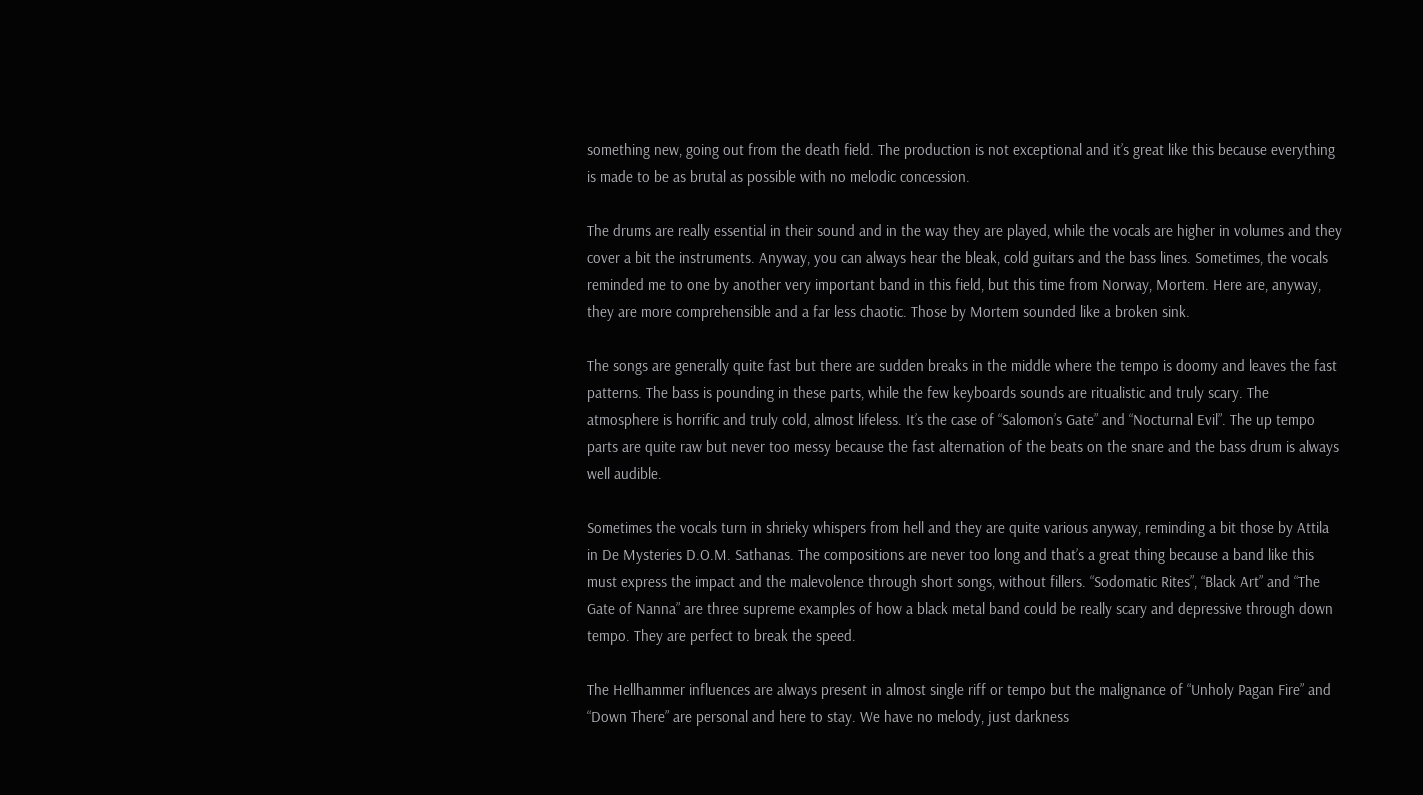something new, going out from the death field. The production is not exceptional and it’s great like this because everything is made to be as brutal as possible with no melodic concession.

The drums are really essential in their sound and in the way they are played, while the vocals are higher in volumes and they cover a bit the instruments. Anyway, you can always hear the bleak, cold guitars and the bass lines. Sometimes, the vocals reminded me to one by another very important band in this field, but this time from Norway, Mortem. Here are, anyway, they are more comprehensible and a far less chaotic. Those by Mortem sounded like a broken sink.

The songs are generally quite fast but there are sudden breaks in the middle where the tempo is doomy and leaves the fast patterns. The bass is pounding in these parts, while the few keyboards sounds are ritualistic and truly scary. The atmosphere is horrific and truly cold, almost lifeless. It’s the case of “Salomon’s Gate” and “Nocturnal Evil”. The up tempo parts are quite raw but never too messy because the fast alternation of the beats on the snare and the bass drum is always well audible.

Sometimes the vocals turn in shrieky whispers from hell and they are quite various anyway, reminding a bit those by Attila in De Mysteries D.O.M. Sathanas. The compositions are never too long and that’s a great thing because a band like this must express the impact and the malevolence through short songs, without fillers. “Sodomatic Rites”, “Black Art” and “The Gate of Nanna” are three supreme examples of how a black metal band could be really scary and depressive through down tempo. They are perfect to break the speed.

The Hellhammer influences are always present in almost single riff or tempo but the malignance of “Unholy Pagan Fire” and “Down There” are personal and here to stay. We have no melody, just darkness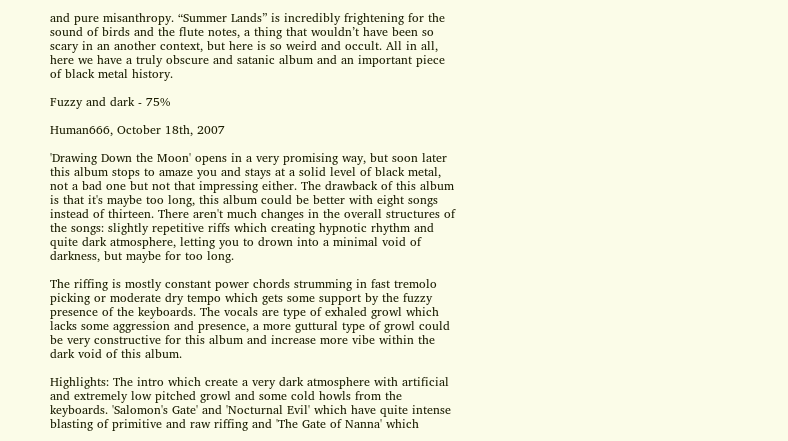and pure misanthropy. “Summer Lands” is incredibly frightening for the sound of birds and the flute notes, a thing that wouldn’t have been so scary in an another context, but here is so weird and occult. All in all, here we have a truly obscure and satanic album and an important piece of black metal history.

Fuzzy and dark - 75%

Human666, October 18th, 2007

'Drawing Down the Moon' opens in a very promising way, but soon later this album stops to amaze you and stays at a solid level of black metal, not a bad one but not that impressing either. The drawback of this album is that it's maybe too long, this album could be better with eight songs instead of thirteen. There aren't much changes in the overall structures of the songs: slightly repetitive riffs which creating hypnotic rhythm and quite dark atmosphere, letting you to drown into a minimal void of darkness, but maybe for too long.

The riffing is mostly constant power chords strumming in fast tremolo picking or moderate dry tempo which gets some support by the fuzzy presence of the keyboards. The vocals are type of exhaled growl which lacks some aggression and presence, a more guttural type of growl could be very constructive for this album and increase more vibe within the dark void of this album.

Highlights: The intro which create a very dark atmosphere with artificial and extremely low pitched growl and some cold howls from the keyboards. 'Salomon's Gate' and 'Nocturnal Evil' which have quite intense blasting of primitive and raw riffing and 'The Gate of Nanna' which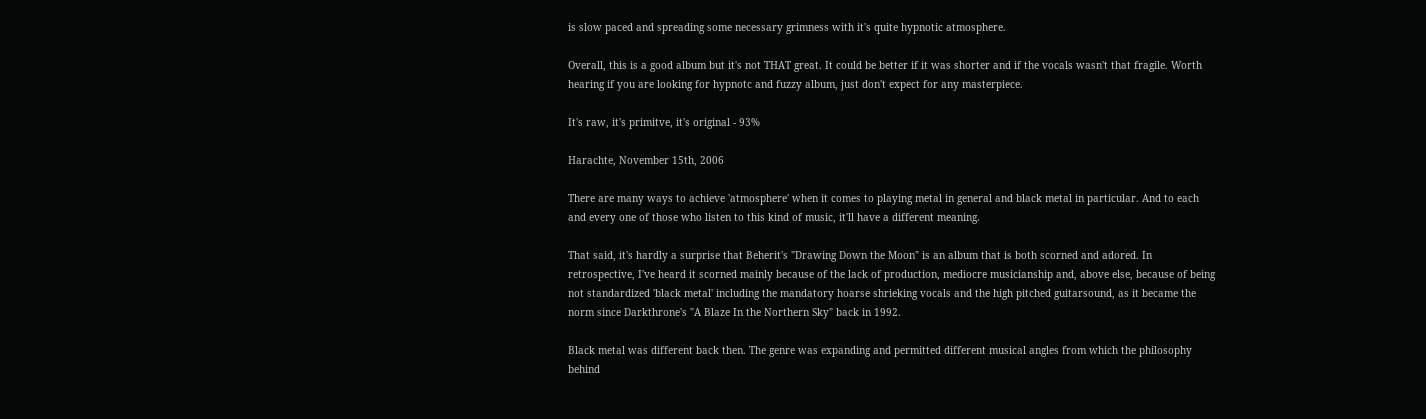is slow paced and spreading some necessary grimness with it's quite hypnotic atmosphere.

Overall, this is a good album but it's not THAT great. It could be better if it was shorter and if the vocals wasn't that fragile. Worth hearing if you are looking for hypnotc and fuzzy album, just don't expect for any masterpiece.

It's raw, it's primitve, it's original - 93%

Harachte, November 15th, 2006

There are many ways to achieve 'atmosphere' when it comes to playing metal in general and black metal in particular. And to each and every one of those who listen to this kind of music, it'll have a different meaning.

That said, it's hardly a surprise that Beherit's "Drawing Down the Moon" is an album that is both scorned and adored. In retrospective, I've heard it scorned mainly because of the lack of production, mediocre musicianship and, above else, because of being not standardized 'black metal' including the mandatory hoarse shrieking vocals and the high pitched guitarsound, as it became the norm since Darkthrone's "A Blaze In the Northern Sky" back in 1992.

Black metal was different back then. The genre was expanding and permitted different musical angles from which the philosophy behind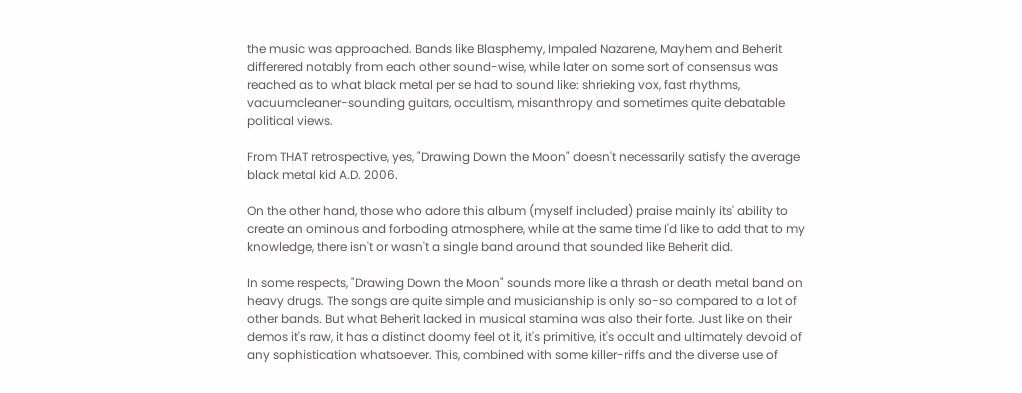the music was approached. Bands like Blasphemy, Impaled Nazarene, Mayhem and Beherit differered notably from each other sound-wise, while later on some sort of consensus was reached as to what black metal per se had to sound like: shrieking vox, fast rhythms, vacuumcleaner-sounding guitars, occultism, misanthropy and sometimes quite debatable political views.

From THAT retrospective, yes, "Drawing Down the Moon" doesn't necessarily satisfy the average black metal kid A.D. 2006.

On the other hand, those who adore this album (myself included) praise mainly its' ability to create an ominous and forboding atmosphere, while at the same time I'd like to add that to my knowledge, there isn't or wasn't a single band around that sounded like Beherit did.

In some respects, "Drawing Down the Moon" sounds more like a thrash or death metal band on heavy drugs. The songs are quite simple and musicianship is only so-so compared to a lot of other bands. But what Beherit lacked in musical stamina was also their forte. Just like on their demos it's raw, it has a distinct doomy feel ot it, it's primitive, it's occult and ultimately devoid of any sophistication whatsoever. This, combined with some killer-riffs and the diverse use of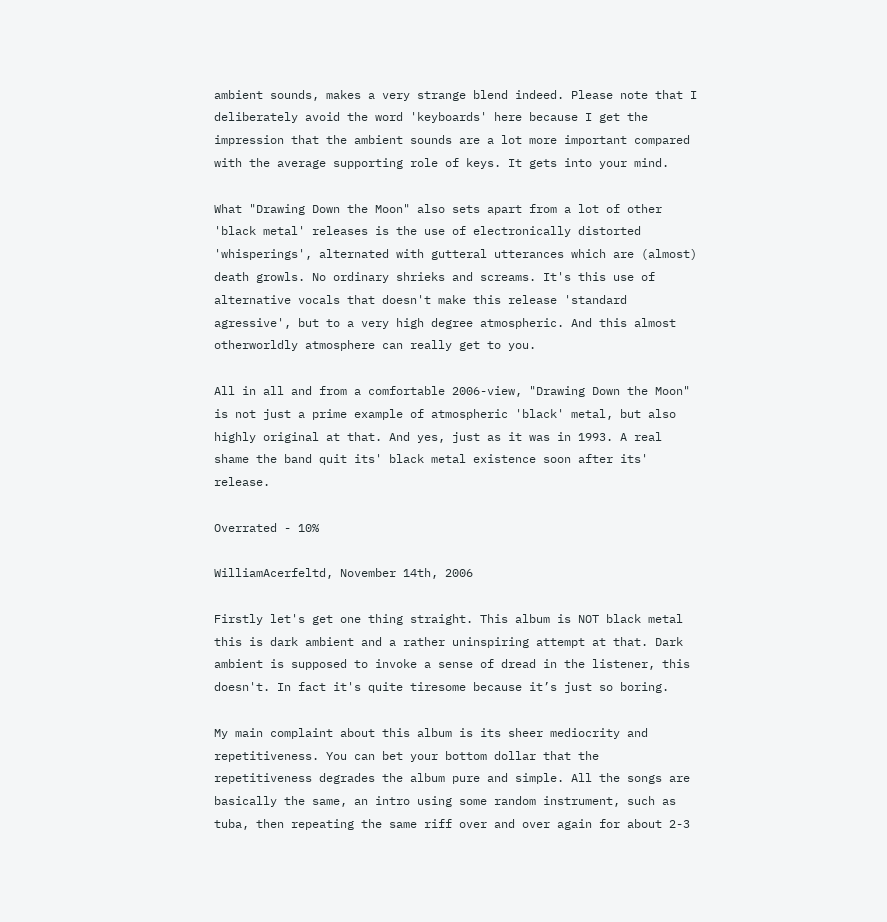ambient sounds, makes a very strange blend indeed. Please note that I deliberately avoid the word 'keyboards' here because I get the impression that the ambient sounds are a lot more important compared with the average supporting role of keys. It gets into your mind.

What "Drawing Down the Moon" also sets apart from a lot of other 'black metal' releases is the use of electronically distorted 'whisperings', alternated with gutteral utterances which are (almost) death growls. No ordinary shrieks and screams. It's this use of alternative vocals that doesn't make this release 'standard agressive', but to a very high degree atmospheric. And this almost otherworldly atmosphere can really get to you.

All in all and from a comfortable 2006-view, "Drawing Down the Moon" is not just a prime example of atmospheric 'black' metal, but also highly original at that. And yes, just as it was in 1993. A real shame the band quit its' black metal existence soon after its' release.

Overrated - 10%

WilliamAcerfeltd, November 14th, 2006

Firstly let's get one thing straight. This album is NOT black metal this is dark ambient and a rather uninspiring attempt at that. Dark ambient is supposed to invoke a sense of dread in the listener, this doesn't. In fact it's quite tiresome because it’s just so boring.

My main complaint about this album is its sheer mediocrity and repetitiveness. You can bet your bottom dollar that the repetitiveness degrades the album pure and simple. All the songs are basically the same, an intro using some random instrument, such as tuba, then repeating the same riff over and over again for about 2-3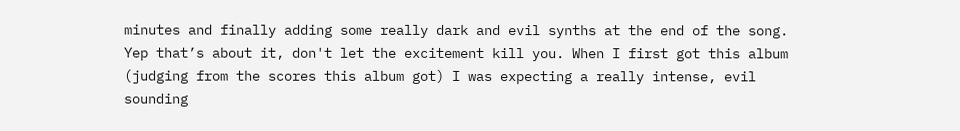minutes and finally adding some really dark and evil synths at the end of the song. Yep that’s about it, don't let the excitement kill you. When I first got this album (judging from the scores this album got) I was expecting a really intense, evil sounding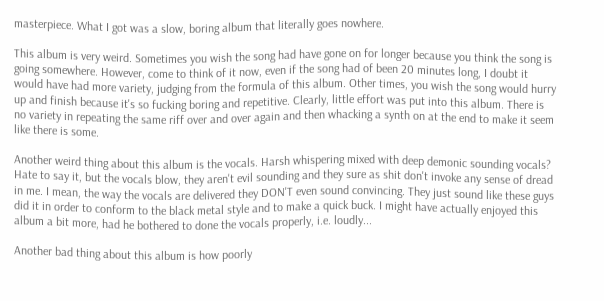masterpiece. What I got was a slow, boring album that literally goes nowhere.

This album is very weird. Sometimes you wish the song had have gone on for longer because you think the song is going somewhere. However, come to think of it now, even if the song had of been 20 minutes long, I doubt it would have had more variety, judging from the formula of this album. Other times, you wish the song would hurry up and finish because it's so fucking boring and repetitive. Clearly, little effort was put into this album. There is no variety in repeating the same riff over and over again and then whacking a synth on at the end to make it seem like there is some.

Another weird thing about this album is the vocals. Harsh whispering mixed with deep demonic sounding vocals? Hate to say it, but the vocals blow, they aren't evil sounding and they sure as shit don't invoke any sense of dread in me. I mean, the way the vocals are delivered they DON'T even sound convincing. They just sound like these guys did it in order to conform to the black metal style and to make a quick buck. I might have actually enjoyed this album a bit more, had he bothered to done the vocals properly, i.e. loudly...

Another bad thing about this album is how poorly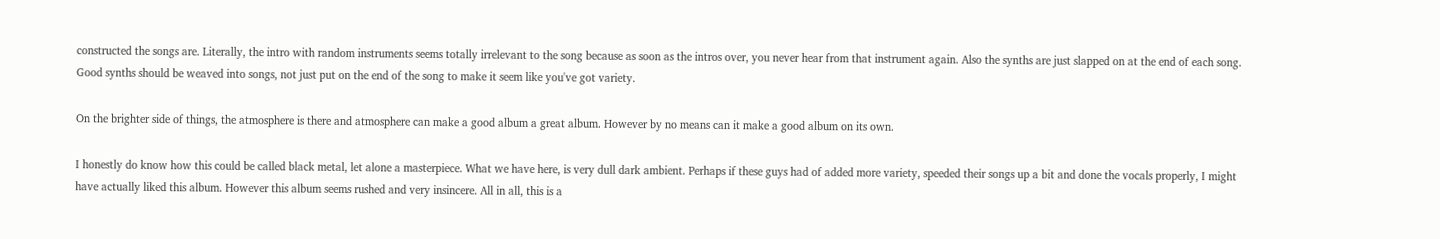constructed the songs are. Literally, the intro with random instruments seems totally irrelevant to the song because as soon as the intros over, you never hear from that instrument again. Also the synths are just slapped on at the end of each song. Good synths should be weaved into songs, not just put on the end of the song to make it seem like you've got variety.

On the brighter side of things, the atmosphere is there and atmosphere can make a good album a great album. However by no means can it make a good album on its own.

I honestly do know how this could be called black metal, let alone a masterpiece. What we have here, is very dull dark ambient. Perhaps if these guys had of added more variety, speeded their songs up a bit and done the vocals properly, I might have actually liked this album. However this album seems rushed and very insincere. All in all, this is a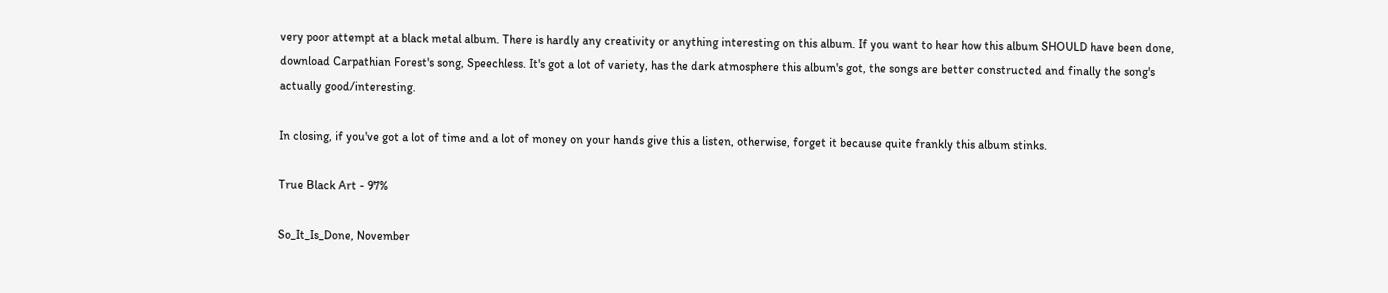very poor attempt at a black metal album. There is hardly any creativity or anything interesting on this album. If you want to hear how this album SHOULD have been done, download Carpathian Forest's song, Speechless. It's got a lot of variety, has the dark atmosphere this album's got, the songs are better constructed and finally the song's actually good/interesting.

In closing, if you've got a lot of time and a lot of money on your hands give this a listen, otherwise, forget it because quite frankly this album stinks.

True Black Art - 97%

So_It_Is_Done, November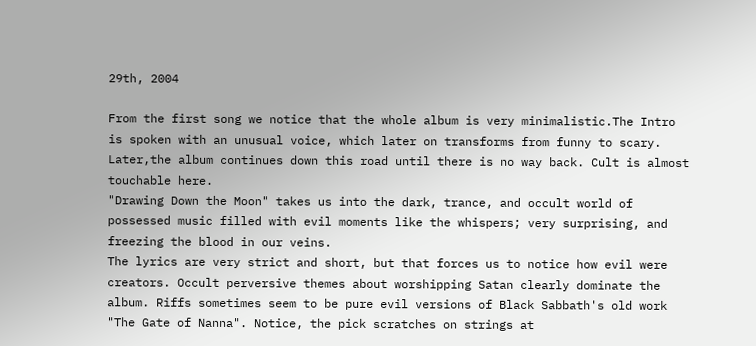29th, 2004

From the first song we notice that the whole album is very minimalistic.The Intro is spoken with an unusual voice, which later on transforms from funny to scary. Later,the album continues down this road until there is no way back. Cult is almost touchable here.
"Drawing Down the Moon" takes us into the dark, trance, and occult world of possessed music filled with evil moments like the whispers; very surprising, and freezing the blood in our veins.
The lyrics are very strict and short, but that forces us to notice how evil were creators. Occult perversive themes about worshipping Satan clearly dominate the album. Riffs sometimes seem to be pure evil versions of Black Sabbath's old work "The Gate of Nanna". Notice, the pick scratches on strings at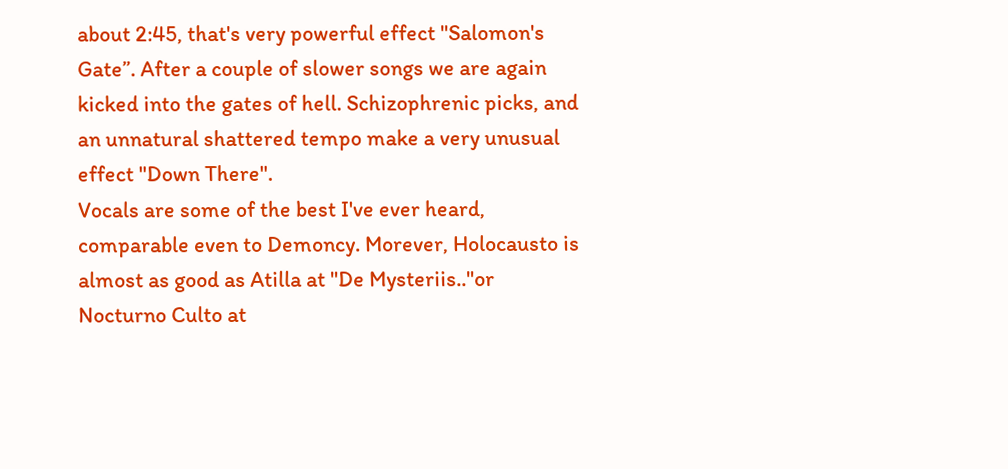about 2:45, that's very powerful effect "Salomon's Gate”. After a couple of slower songs we are again kicked into the gates of hell. Schizophrenic picks, and an unnatural shattered tempo make a very unusual effect "Down There".
Vocals are some of the best I've ever heard, comparable even to Demoncy. Morever, Holocausto is almost as good as Atilla at "De Mysteriis.."or Nocturno Culto at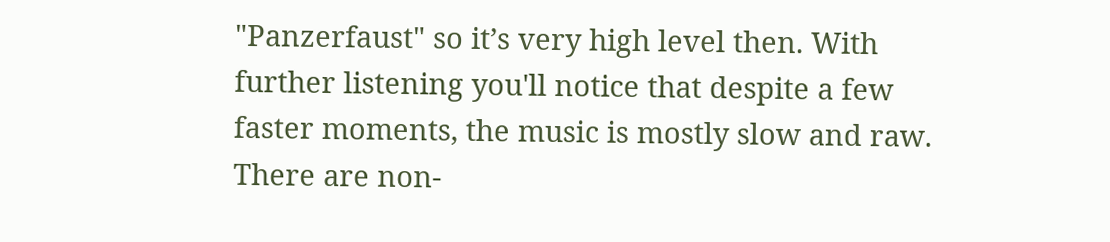"Panzerfaust" so it’s very high level then. With further listening you'll notice that despite a few faster moments, the music is mostly slow and raw. There are non-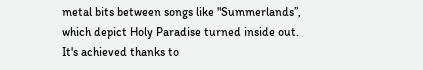metal bits between songs like "Summerlands”, which depict Holy Paradise turned inside out. It's achieved thanks to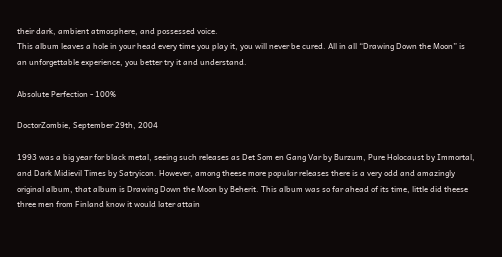their dark, ambient atmosphere, and possessed voice.
This album leaves a hole in your head every time you play it, you will never be cured. All in all “Drawing Down the Moon” is an unforgettable experience, you better try it and understand.

Absolute Perfection - 100%

DoctorZombie, September 29th, 2004

1993 was a big year for black metal, seeing such releases as Det Som en Gang Var by Burzum, Pure Holocaust by Immortal, and Dark Midievil Times by Satryicon. However, among theese more popular releases there is a very odd and amazingly original album, that album is Drawing Down the Moon by Beherit. This album was so far ahead of its time, little did theese three men from Finland know it would later attain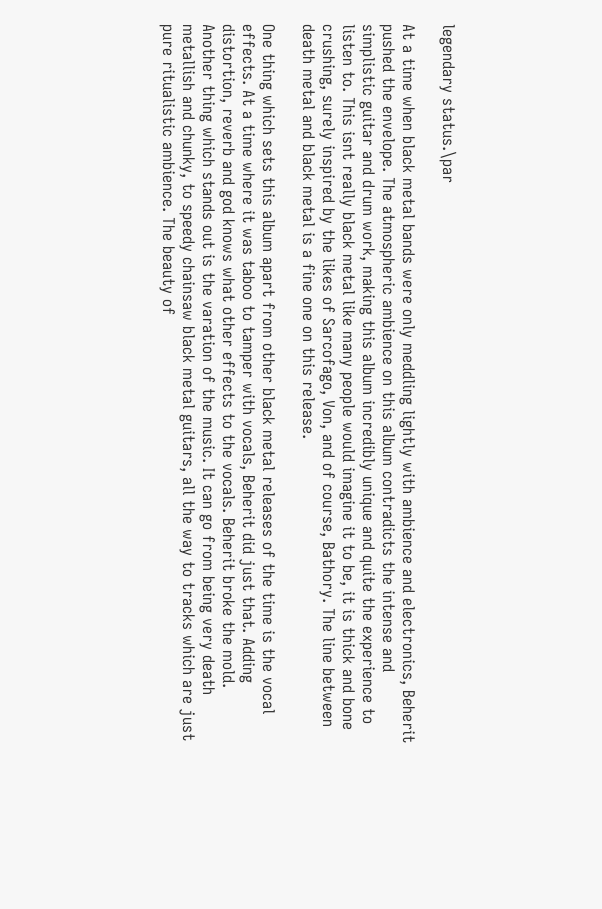legendary status.\par

At a time when black metal bands were only meddling lightly with ambience and electronics, Beherit pushed the envelope. The atmospheric ambience on this album contradicts the intense and simplistic guitar and drum work, making this album incredibly unique and quite the experience to listen to. This isnt really black metal like many people would imagine it to be, it is thick and bone crushing, surely inspired by the likes of Sarcofago, Von, and of course, Bathory. The line between death metal and black metal is a fine one on this release.

One thing which sets this album apart from other black metal releases of the time is the vocal effects. At a time where it was taboo to tamper with vocals, Beherit did just that. Adding distortion, reverb and god knows what other effects to the vocals. Beherit broke the mold. Another thing which stands out is the varation of the music. It can go from being very death metallish and chunky, to speedy chainsaw black metal guitars, all the way to tracks which are just pure ritualistic ambience. The beauty of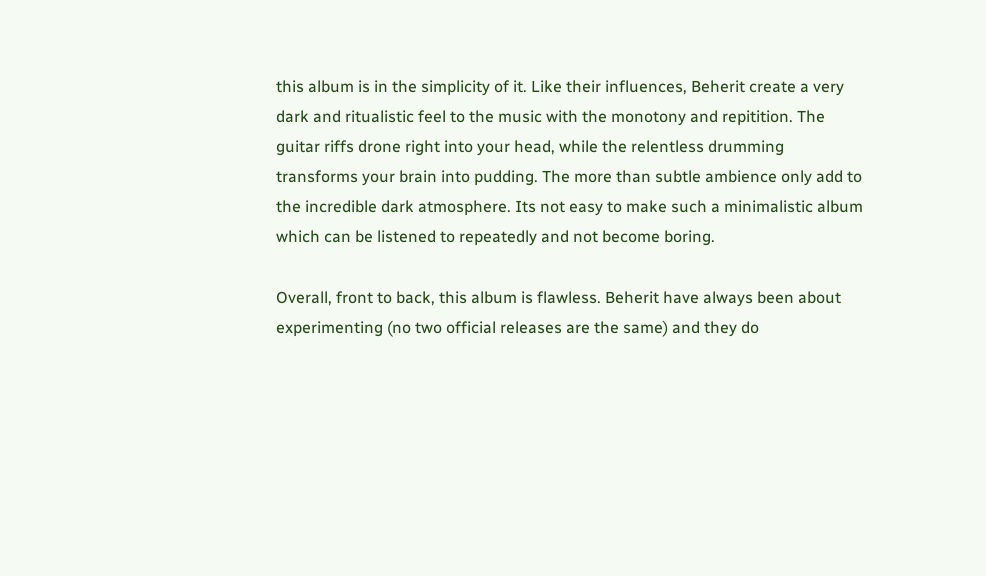this album is in the simplicity of it. Like their influences, Beherit create a very dark and ritualistic feel to the music with the monotony and repitition. The guitar riffs drone right into your head, while the relentless drumming transforms your brain into pudding. The more than subtle ambience only add to the incredible dark atmosphere. Its not easy to make such a minimalistic album which can be listened to repeatedly and not become boring.

Overall, front to back, this album is flawless. Beherit have always been about experimenting (no two official releases are the same) and they do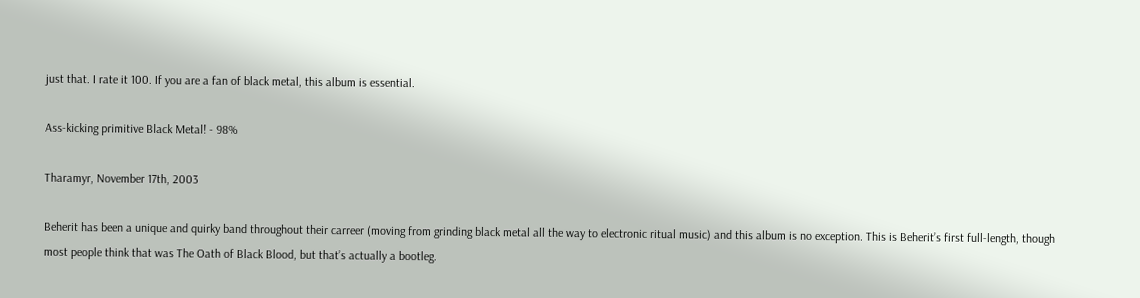just that. I rate it 100. If you are a fan of black metal, this album is essential.

Ass-kicking primitive Black Metal! - 98%

Tharamyr, November 17th, 2003

Beherit has been a unique and quirky band throughout their carreer (moving from grinding black metal all the way to electronic ritual music) and this album is no exception. This is Beherit’s first full-length, though most people think that was The Oath of Black Blood, but that’s actually a bootleg.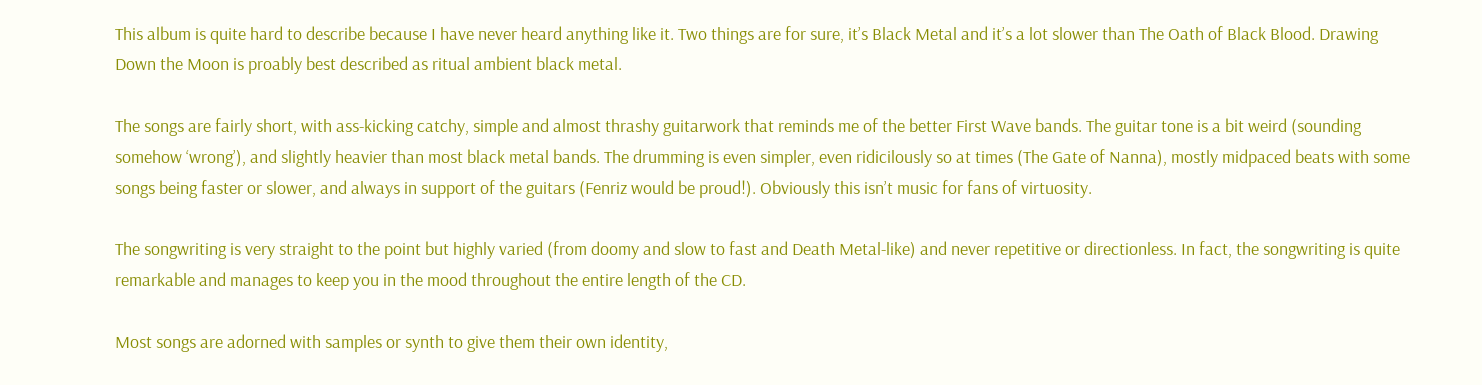This album is quite hard to describe because I have never heard anything like it. Two things are for sure, it’s Black Metal and it’s a lot slower than The Oath of Black Blood. Drawing Down the Moon is proably best described as ritual ambient black metal.

The songs are fairly short, with ass-kicking catchy, simple and almost thrashy guitarwork that reminds me of the better First Wave bands. The guitar tone is a bit weird (sounding somehow ‘wrong’), and slightly heavier than most black metal bands. The drumming is even simpler, even ridicilously so at times (The Gate of Nanna), mostly midpaced beats with some songs being faster or slower, and always in support of the guitars (Fenriz would be proud!). Obviously this isn’t music for fans of virtuosity.

The songwriting is very straight to the point but highly varied (from doomy and slow to fast and Death Metal-like) and never repetitive or directionless. In fact, the songwriting is quite remarkable and manages to keep you in the mood throughout the entire length of the CD.

Most songs are adorned with samples or synth to give them their own identity,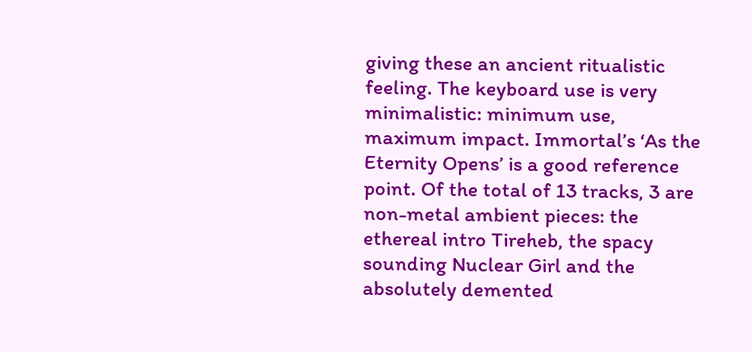giving these an ancient ritualistic feeling. The keyboard use is very minimalistic: minimum use, maximum impact. Immortal’s ‘As the Eternity Opens’ is a good reference point. Of the total of 13 tracks, 3 are non-metal ambient pieces: the ethereal intro Tireheb, the spacy sounding Nuclear Girl and the absolutely demented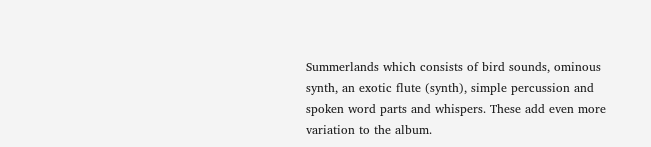Summerlands which consists of bird sounds, ominous synth, an exotic flute (synth), simple percussion and spoken word parts and whispers. These add even more variation to the album.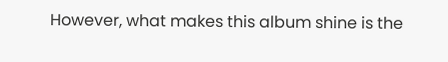However, what makes this album shine is the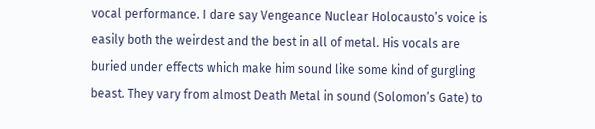vocal performance. I dare say Vengeance Nuclear Holocausto’s voice is easily both the weirdest and the best in all of metal. His vocals are buried under effects which make him sound like some kind of gurgling beast. They vary from almost Death Metal in sound (Solomon’s Gate) to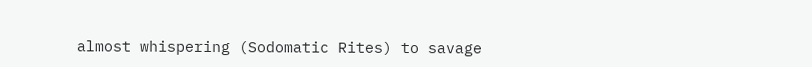almost whispering (Sodomatic Rites) to savage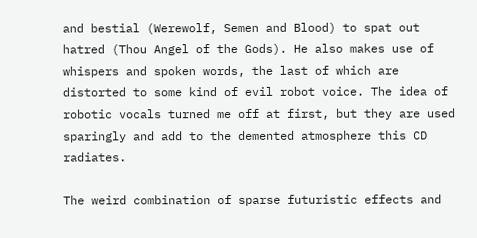and bestial (Werewolf, Semen and Blood) to spat out hatred (Thou Angel of the Gods). He also makes use of whispers and spoken words, the last of which are distorted to some kind of evil robot voice. The idea of robotic vocals turned me off at first, but they are used sparingly and add to the demented atmosphere this CD radiates.

The weird combination of sparse futuristic effects and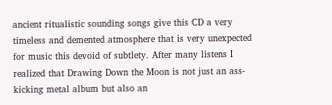ancient ritualistic sounding songs give this CD a very timeless and demented atmosphere that is very unexpected for music this devoid of subtlety. After many listens I realized that Drawing Down the Moon is not just an ass-kicking metal album but also an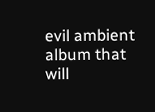evil ambient album that will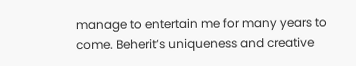manage to entertain me for many years to come. Beherit’s uniqueness and creative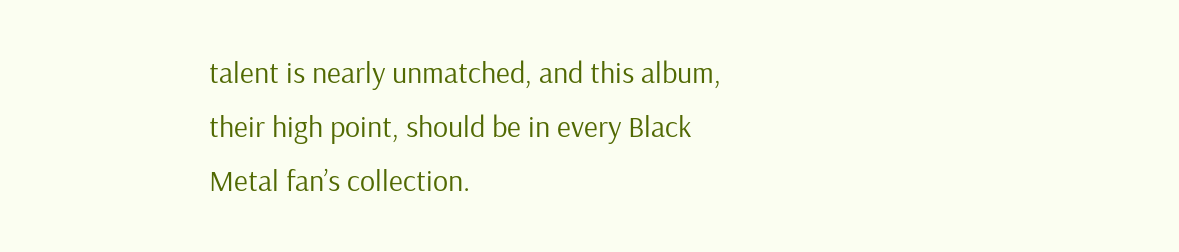talent is nearly unmatched, and this album, their high point, should be in every Black Metal fan’s collection.